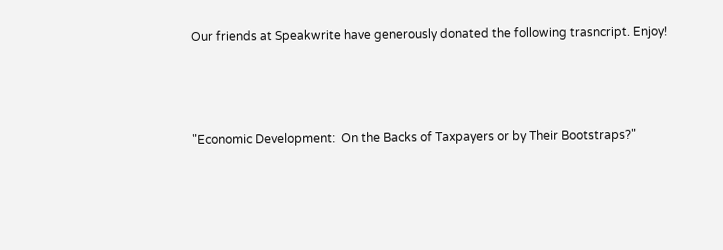Our friends at Speakwrite have generously donated the following trasncript. Enjoy!



"Economic Development:  On the Backs of Taxpayers or by Their Bootstraps?"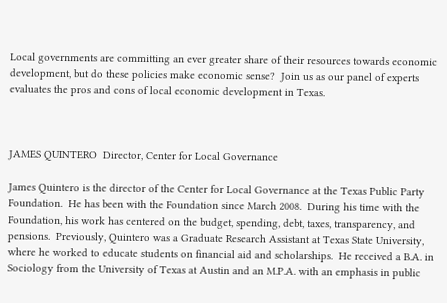Local governments are committing an ever greater share of their resources towards economic development, but do these policies make economic sense?  Join us as our panel of experts evaluates the pros and cons of local economic development in Texas.



JAMES QUINTERO  Director, Center for Local Governance

James Quintero is the director of the Center for Local Governance at the Texas Public Party Foundation.  He has been with the Foundation since March 2008.  During his time with the Foundation, his work has centered on the budget, spending, debt, taxes, transparency, and pensions.  Previously, Quintero was a Graduate Research Assistant at Texas State University, where he worked to educate students on financial aid and scholarships.  He received a B.A. in Sociology from the University of Texas at Austin and an M.P.A. with an emphasis in public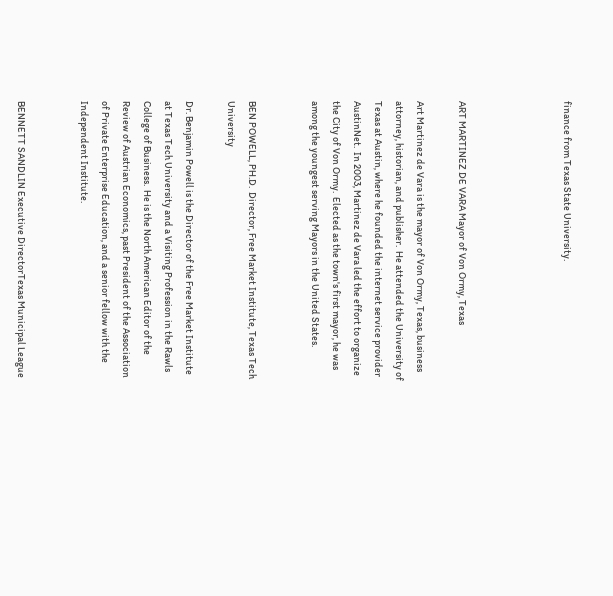finance from Texas State University.




ART MARTINEZ DE VARA Mayor of Von Ormy, Texas

Art Martinez de Vara is the mayor of Von Ormy, Texas, business attorney, historian, and publisher.  He attended the University of Texas at Austin, where he founded the internet service provider AustinNet.  In 2003, Martinez de Vara led the effort to organize the City of Von Ormy.  Elected as the town's first mayor, he was among the youngest serving Mayors in the United States.


BEN POWELL, PH.D.  Director, Free Market Institute, Texas Tech University

Dr. Benjamin Powell is the Director of the Free Market Institute at Texas Tech University and a Visiting Profession in the Rawls College of Business.  He is the North American Editor of the Review of Austrian Economics, past President of the Association of Private Enterprise Education, and a senior fellow with the Independent Institute.


BENNETT SANDLIN Executive DirectorTexas Municipal League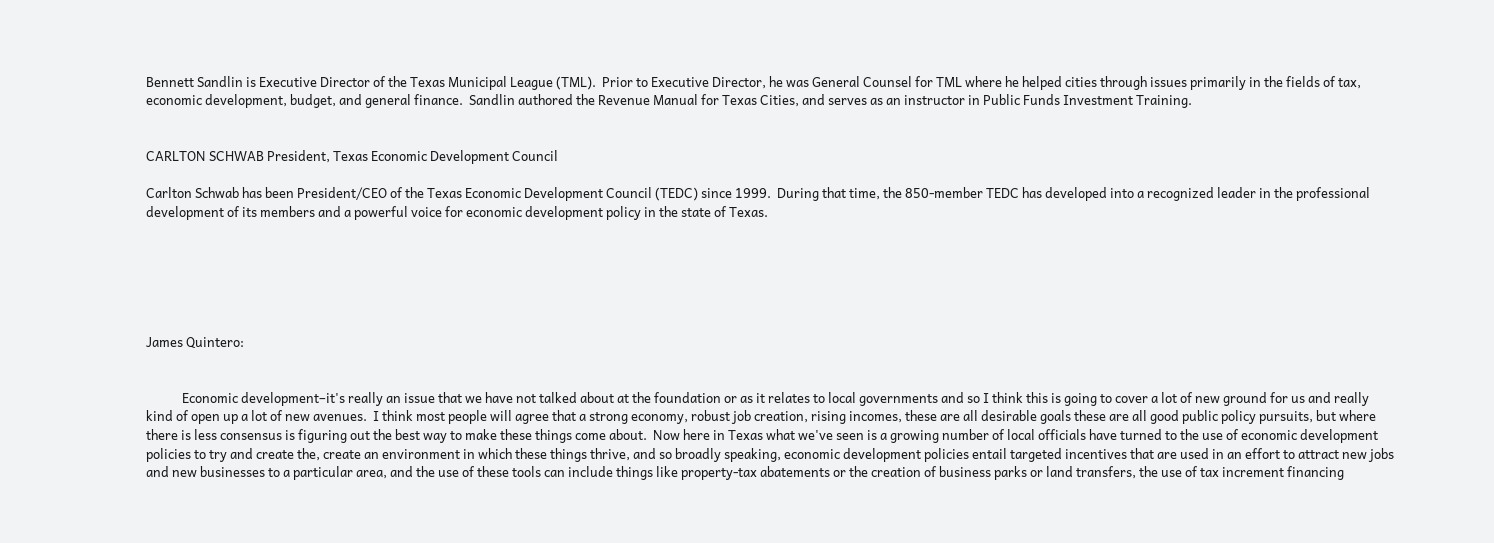Bennett Sandlin is Executive Director of the Texas Municipal League (TML).  Prior to Executive Director, he was General Counsel for TML where he helped cities through issues primarily in the fields of tax, economic development, budget, and general finance.  Sandlin authored the Revenue Manual for Texas Cities, and serves as an instructor in Public Funds Investment Training.


CARLTON SCHWAB President, Texas Economic Development Council

Carlton Schwab has been President/CEO of the Texas Economic Development Council (TEDC) since 1999.  During that time, the 850-member TEDC has developed into a recognized leader in the professional development of its members and a powerful voice for economic development policy in the state of Texas.






James Quintero:


            Economic development–it's really an issue that we have not talked about at the foundation or as it relates to local governments and so I think this is going to cover a lot of new ground for us and really kind of open up a lot of new avenues.  I think most people will agree that a strong economy, robust job creation, rising incomes, these are all desirable goals these are all good public policy pursuits, but where there is less consensus is figuring out the best way to make these things come about.  Now here in Texas what we've seen is a growing number of local officials have turned to the use of economic development policies to try and create the, create an environment in which these things thrive, and so broadly speaking, economic development policies entail targeted incentives that are used in an effort to attract new jobs and new businesses to a particular area, and the use of these tools can include things like property-tax abatements or the creation of business parks or land transfers, the use of tax increment financing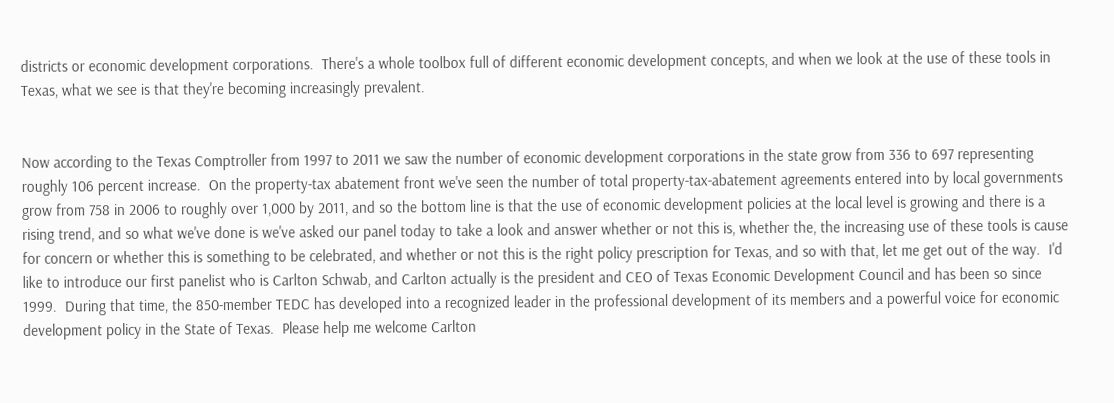districts or economic development corporations.  There's a whole toolbox full of different economic development concepts, and when we look at the use of these tools in Texas, what we see is that they're becoming increasingly prevalent.


Now according to the Texas Comptroller from 1997 to 2011 we saw the number of economic development corporations in the state grow from 336 to 697 representing roughly 106 percent increase.  On the property-tax abatement front we've seen the number of total property-tax-abatement agreements entered into by local governments grow from 758 in 2006 to roughly over 1,000 by 2011, and so the bottom line is that the use of economic development policies at the local level is growing and there is a rising trend, and so what we've done is we've asked our panel today to take a look and answer whether or not this is, whether the, the increasing use of these tools is cause for concern or whether this is something to be celebrated, and whether or not this is the right policy prescription for Texas, and so with that, let me get out of the way.  I'd like to introduce our first panelist who is Carlton Schwab, and Carlton actually is the president and CEO of Texas Economic Development Council and has been so since 1999.  During that time, the 850-member TEDC has developed into a recognized leader in the professional development of its members and a powerful voice for economic development policy in the State of Texas.  Please help me welcome Carlton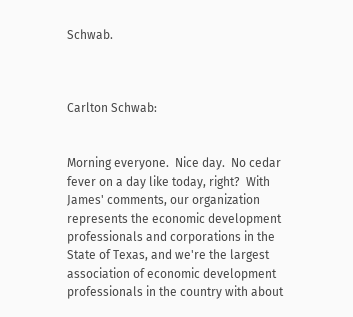Schwab.



Carlton Schwab:


Morning everyone.  Nice day.  No cedar fever on a day like today, right?  With James' comments, our organization represents the economic development professionals and corporations in the State of Texas, and we're the largest association of economic development professionals in the country with about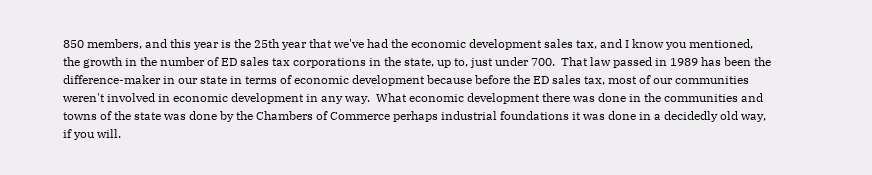850 members, and this year is the 25th year that we've had the economic development sales tax, and I know you mentioned, the growth in the number of ED sales tax corporations in the state, up to, just under 700.  That law passed in 1989 has been the difference-maker in our state in terms of economic development because before the ED sales tax, most of our communities weren't involved in economic development in any way.  What economic development there was done in the communities and towns of the state was done by the Chambers of Commerce perhaps industrial foundations it was done in a decidedly old way, if you will.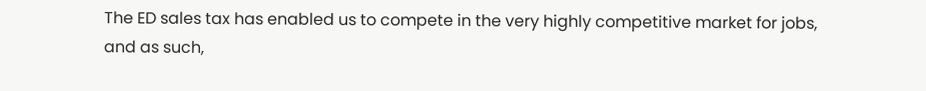The ED sales tax has enabled us to compete in the very highly competitive market for jobs, and as such,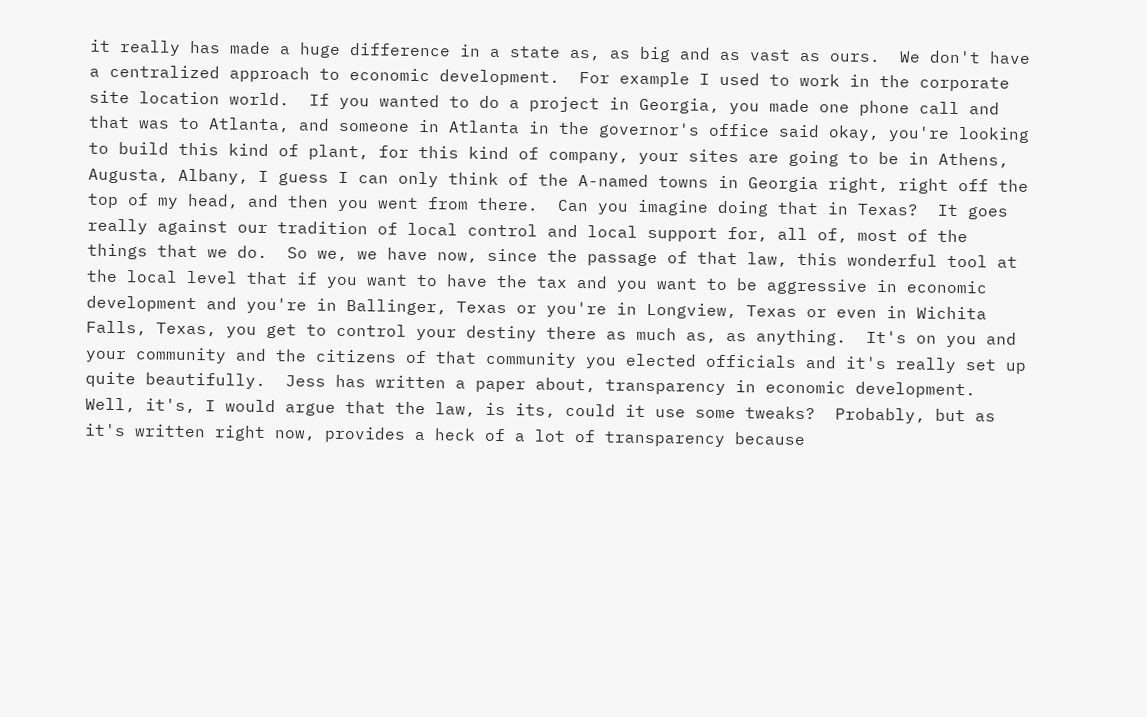it really has made a huge difference in a state as, as big and as vast as ours.  We don't have a centralized approach to economic development.  For example I used to work in the corporate site location world.  If you wanted to do a project in Georgia, you made one phone call and that was to Atlanta, and someone in Atlanta in the governor's office said okay, you're looking to build this kind of plant, for this kind of company, your sites are going to be in Athens, Augusta, Albany, I guess I can only think of the A-named towns in Georgia right, right off the top of my head, and then you went from there.  Can you imagine doing that in Texas?  It goes really against our tradition of local control and local support for, all of, most of the things that we do.  So we, we have now, since the passage of that law, this wonderful tool at the local level that if you want to have the tax and you want to be aggressive in economic development and you're in Ballinger, Texas or you're in Longview, Texas or even in Wichita Falls, Texas, you get to control your destiny there as much as, as anything.  It's on you and your community and the citizens of that community you elected officials and it's really set up quite beautifully.  Jess has written a paper about, transparency in economic development.  Well, it's, I would argue that the law, is its, could it use some tweaks?  Probably, but as it's written right now, provides a heck of a lot of transparency because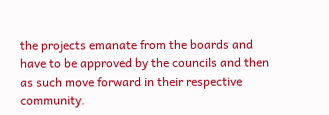the projects emanate from the boards and have to be approved by the councils and then as such move forward in their respective community.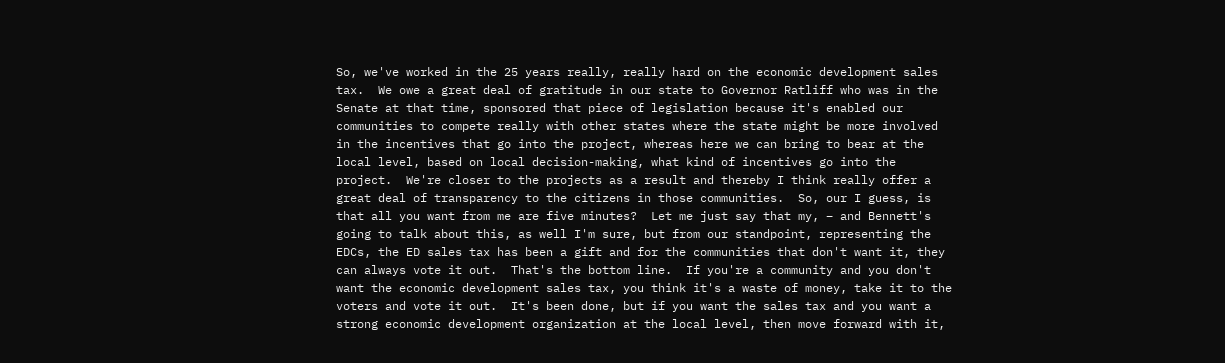So, we've worked in the 25 years really, really hard on the economic development sales tax.  We owe a great deal of gratitude in our state to Governor Ratliff who was in the Senate at that time, sponsored that piece of legislation because it's enabled our communities to compete really with other states where the state might be more involved in the incentives that go into the project, whereas here we can bring to bear at the local level, based on local decision-making, what kind of incentives go into the project.  We're closer to the projects as a result and thereby I think really offer a great deal of transparency to the citizens in those communities.  So, our I guess, is that all you want from me are five minutes?  Let me just say that my, – and Bennett's going to talk about this, as well I'm sure, but from our standpoint, representing the EDCs, the ED sales tax has been a gift and for the communities that don't want it, they can always vote it out.  That's the bottom line.  If you're a community and you don't want the economic development sales tax, you think it's a waste of money, take it to the voters and vote it out.  It's been done, but if you want the sales tax and you want a strong economic development organization at the local level, then move forward with it,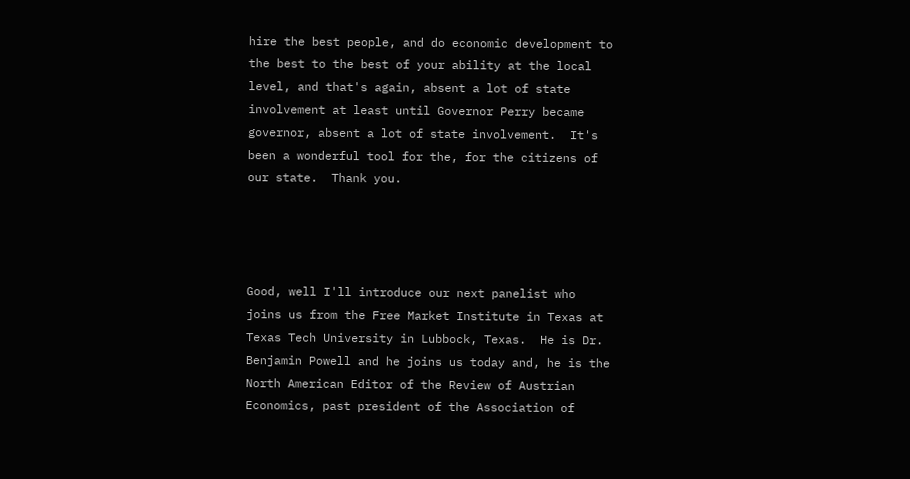hire the best people, and do economic development to the best to the best of your ability at the local level, and that's again, absent a lot of state involvement at least until Governor Perry became governor, absent a lot of state involvement.  It's been a wonderful tool for the, for the citizens of our state.  Thank you.




Good, well I'll introduce our next panelist who joins us from the Free Market Institute in Texas at Texas Tech University in Lubbock, Texas.  He is Dr. Benjamin Powell and he joins us today and, he is the North American Editor of the Review of Austrian Economics, past president of the Association of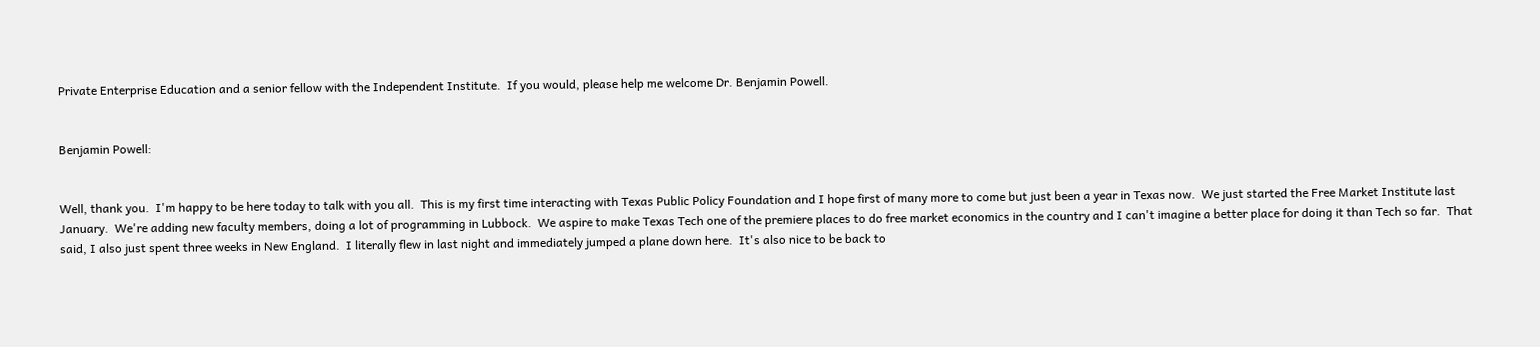Private Enterprise Education and a senior fellow with the Independent Institute.  If you would, please help me welcome Dr. Benjamin Powell.


Benjamin Powell:


Well, thank you.  I'm happy to be here today to talk with you all.  This is my first time interacting with Texas Public Policy Foundation and I hope first of many more to come but just been a year in Texas now.  We just started the Free Market Institute last January.  We're adding new faculty members, doing a lot of programming in Lubbock.  We aspire to make Texas Tech one of the premiere places to do free market economics in the country and I can't imagine a better place for doing it than Tech so far.  That said, I also just spent three weeks in New England.  I literally flew in last night and immediately jumped a plane down here.  It's also nice to be back to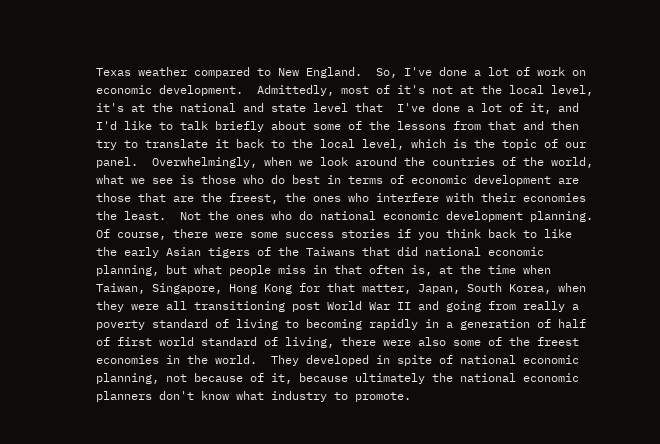Texas weather compared to New England.  So, I've done a lot of work on economic development.  Admittedly, most of it's not at the local level, it's at the national and state level that  I've done a lot of it, and I'd like to talk briefly about some of the lessons from that and then try to translate it back to the local level, which is the topic of our panel.  Overwhelmingly, when we look around the countries of the world, what we see is those who do best in terms of economic development are those that are the freest, the ones who interfere with their economies the least.  Not the ones who do national economic development planning.  Of course, there were some success stories if you think back to like the early Asian tigers of the Taiwans that did national economic planning, but what people miss in that often is, at the time when Taiwan, Singapore, Hong Kong for that matter, Japan, South Korea, when they were all transitioning post World War II and going from really a poverty standard of living to becoming rapidly in a generation of half of first world standard of living, there were also some of the freest economies in the world.  They developed in spite of national economic planning, not because of it, because ultimately the national economic planners don't know what industry to promote.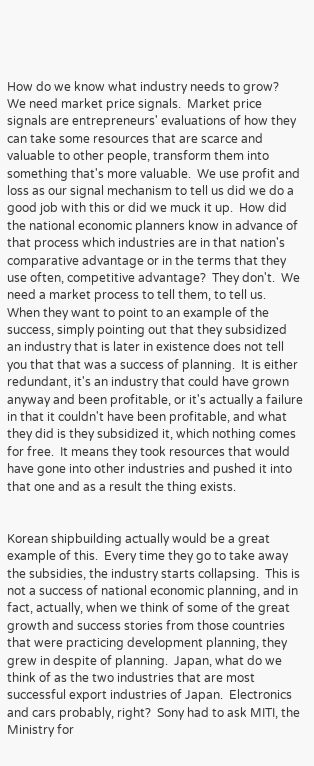How do we know what industry needs to grow?  We need market price signals.  Market price signals are entrepreneurs' evaluations of how they can take some resources that are scarce and valuable to other people, transform them into something that's more valuable.  We use profit and loss as our signal mechanism to tell us did we do a good job with this or did we muck it up.  How did the national economic planners know in advance of that process which industries are in that nation's comparative advantage or in the terms that they use often, competitive advantage?  They don't.  We need a market process to tell them, to tell us.  When they want to point to an example of the success, simply pointing out that they subsidized an industry that is later in existence does not tell you that that was a success of planning.  It is either redundant, it's an industry that could have grown anyway and been profitable, or it's actually a failure in that it couldn't have been profitable, and what they did is they subsidized it, which nothing comes for free.  It means they took resources that would have gone into other industries and pushed it into that one and as a result the thing exists.


Korean shipbuilding actually would be a great example of this.  Every time they go to take away the subsidies, the industry starts collapsing.  This is not a success of national economic planning, and in fact, actually, when we think of some of the great growth and success stories from those countries that were practicing development planning, they grew in despite of planning.  Japan, what do we think of as the two industries that are most successful export industries of Japan.  Electronics and cars probably, right?  Sony had to ask MITI, the Ministry for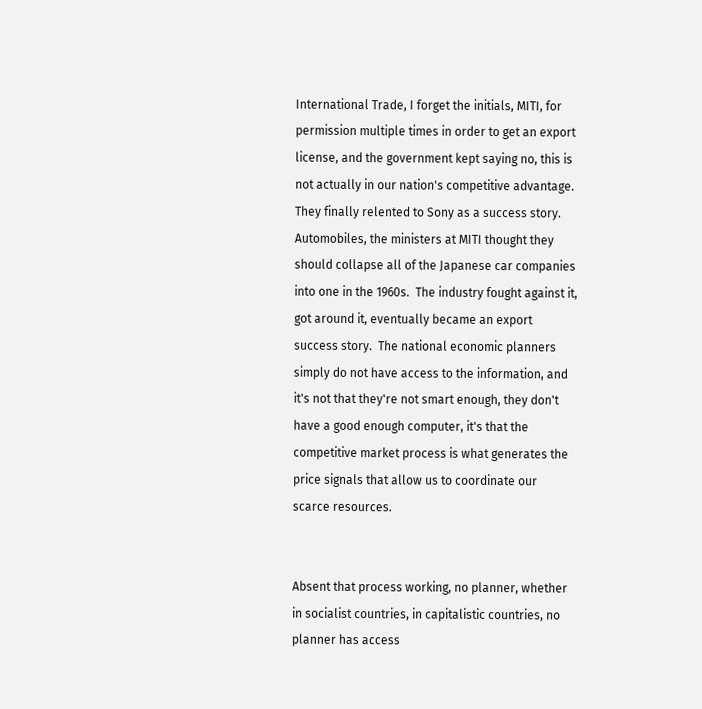International Trade, I forget the initials, MITI, for permission multiple times in order to get an export license, and the government kept saying no, this is not actually in our nation's competitive advantage.  They finally relented to Sony as a success story.  Automobiles, the ministers at MITI thought they should collapse all of the Japanese car companies into one in the 1960s.  The industry fought against it, got around it, eventually became an export success story.  The national economic planners simply do not have access to the information, and it's not that they're not smart enough, they don't have a good enough computer, it's that the competitive market process is what generates the price signals that allow us to coordinate our scarce resources.


Absent that process working, no planner, whether in socialist countries, in capitalistic countries, no planner has access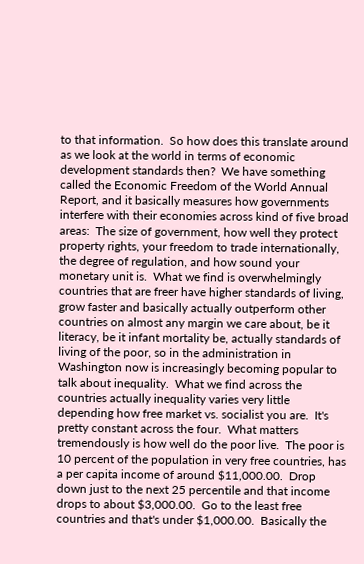to that information.  So how does this translate around as we look at the world in terms of economic development standards then?  We have something called the Economic Freedom of the World Annual Report, and it basically measures how governments interfere with their economies across kind of five broad areas:  The size of government, how well they protect property rights, your freedom to trade internationally, the degree of regulation, and how sound your monetary unit is.  What we find is overwhelmingly countries that are freer have higher standards of living, grow faster and basically actually outperform other countries on almost any margin we care about, be it literacy, be it infant mortality be, actually standards of living of the poor, so in the administration in Washington now is increasingly becoming popular to talk about inequality.  What we find across the countries actually inequality varies very little depending how free market vs. socialist you are.  It's pretty constant across the four.  What matters tremendously is how well do the poor live.  The poor is 10 percent of the population in very free countries, has a per capita income of around $11,000.00.  Drop down just to the next 25 percentile and that income drops to about $3,000.00.  Go to the least free countries and that's under $1,000.00.  Basically the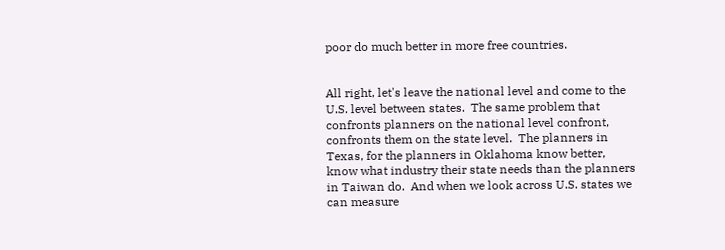poor do much better in more free countries.


All right, let's leave the national level and come to the U.S. level between states.  The same problem that confronts planners on the national level confront, confronts them on the state level.  The planners in Texas, for the planners in Oklahoma know better, know what industry their state needs than the planners in Taiwan do.  And when we look across U.S. states we can measure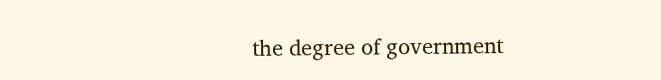the degree of government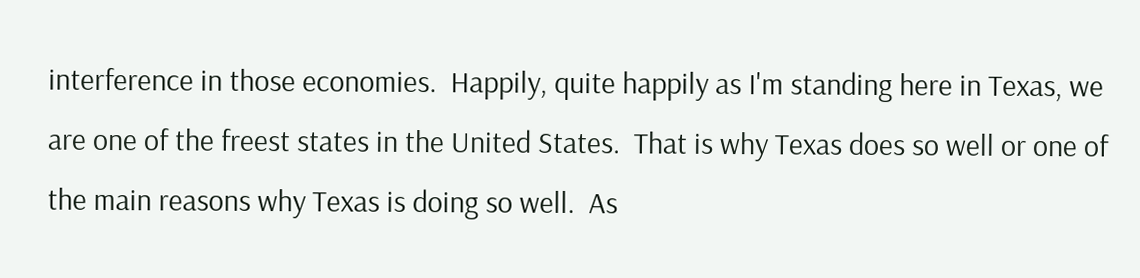interference in those economies.  Happily, quite happily as I'm standing here in Texas, we are one of the freest states in the United States.  That is why Texas does so well or one of the main reasons why Texas is doing so well.  As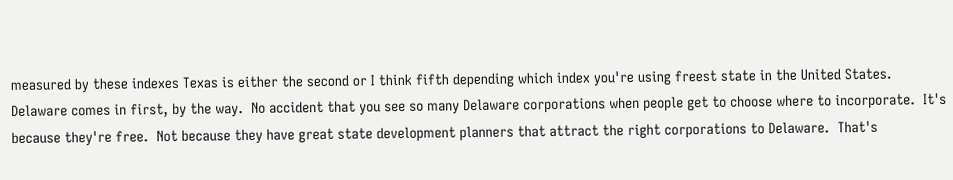measured by these indexes Texas is either the second or I think fifth depending which index you're using freest state in the United States.  Delaware comes in first, by the way.  No accident that you see so many Delaware corporations when people get to choose where to incorporate.  It's because they're free.  Not because they have great state development planners that attract the right corporations to Delaware.  That's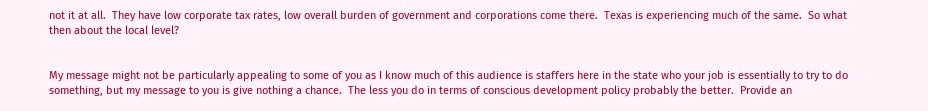not it at all.  They have low corporate tax rates, low overall burden of government and corporations come there.  Texas is experiencing much of the same.  So what then about the local level?


My message might not be particularly appealing to some of you as I know much of this audience is staffers here in the state who your job is essentially to try to do something, but my message to you is give nothing a chance.  The less you do in terms of conscious development policy probably the better.  Provide an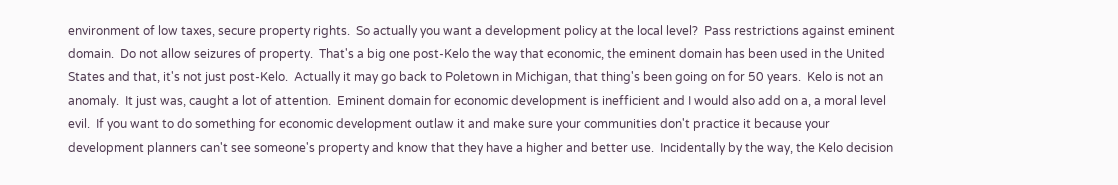environment of low taxes, secure property rights.  So actually you want a development policy at the local level?  Pass restrictions against eminent domain.  Do not allow seizures of property.  That's a big one post-Kelo the way that economic, the eminent domain has been used in the United States and that, it's not just post-Kelo.  Actually it may go back to Poletown in Michigan, that thing's been going on for 50 years.  Kelo is not an anomaly.  It just was, caught a lot of attention.  Eminent domain for economic development is inefficient and I would also add on a, a moral level evil.  If you want to do something for economic development outlaw it and make sure your communities don't practice it because your development planners can't see someone's property and know that they have a higher and better use.  Incidentally by the way, the Kelo decision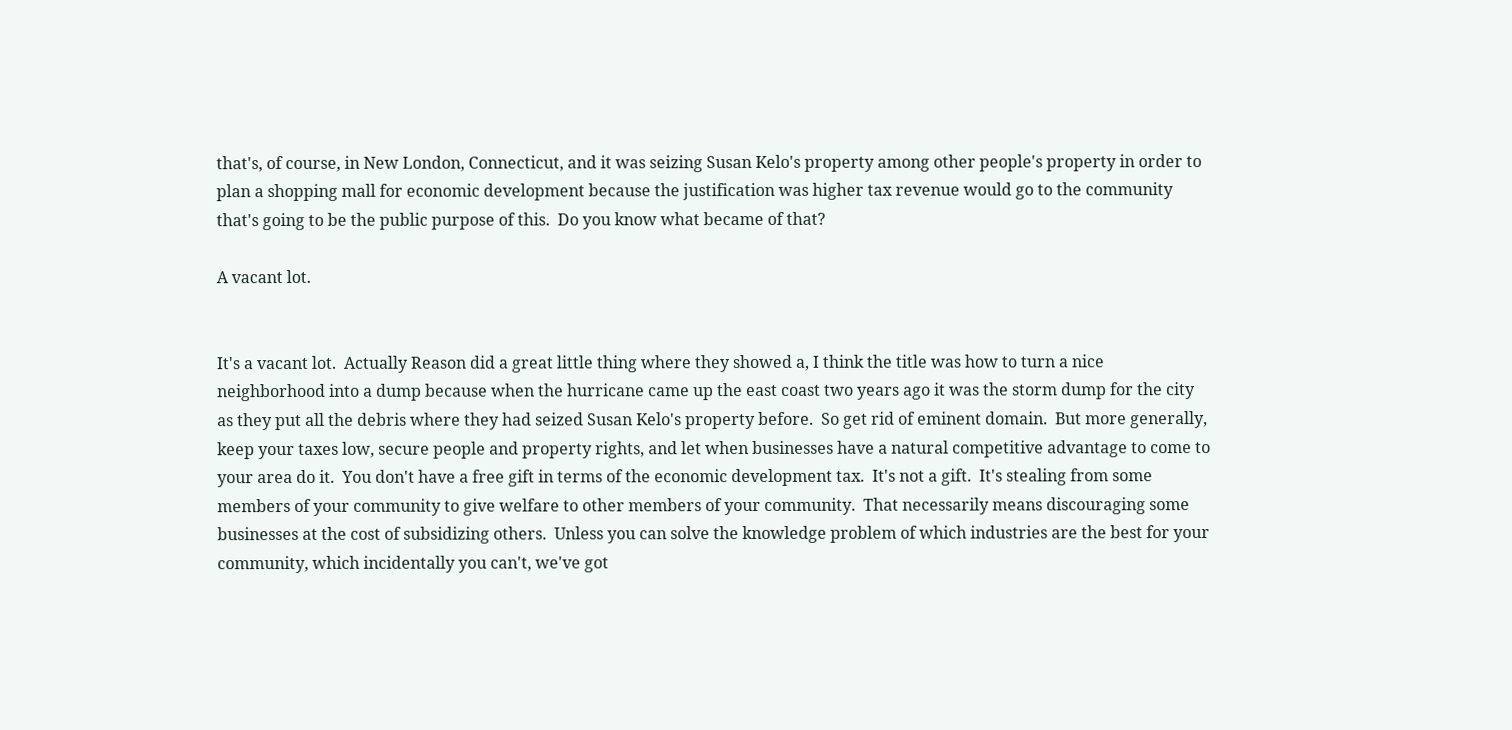that's, of course, in New London, Connecticut, and it was seizing Susan Kelo's property among other people's property in order to plan a shopping mall for economic development because the justification was higher tax revenue would go to the community that's going to be the public purpose of this.  Do you know what became of that?

A vacant lot.


It's a vacant lot.  Actually Reason did a great little thing where they showed a, I think the title was how to turn a nice neighborhood into a dump because when the hurricane came up the east coast two years ago it was the storm dump for the city as they put all the debris where they had seized Susan Kelo's property before.  So get rid of eminent domain.  But more generally, keep your taxes low, secure people and property rights, and let when businesses have a natural competitive advantage to come to your area do it.  You don't have a free gift in terms of the economic development tax.  It's not a gift.  It's stealing from some members of your community to give welfare to other members of your community.  That necessarily means discouraging some businesses at the cost of subsidizing others.  Unless you can solve the knowledge problem of which industries are the best for your community, which incidentally you can't, we've got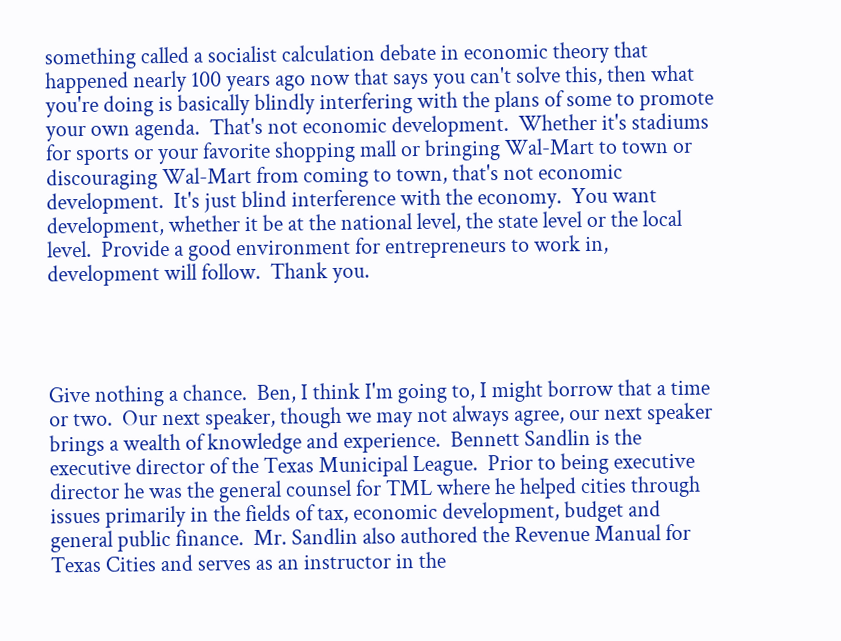something called a socialist calculation debate in economic theory that happened nearly 100 years ago now that says you can't solve this, then what you're doing is basically blindly interfering with the plans of some to promote your own agenda.  That's not economic development.  Whether it's stadiums for sports or your favorite shopping mall or bringing Wal-Mart to town or discouraging Wal-Mart from coming to town, that's not economic development.  It's just blind interference with the economy.  You want development, whether it be at the national level, the state level or the local level.  Provide a good environment for entrepreneurs to work in, development will follow.  Thank you.




Give nothing a chance.  Ben, I think I'm going to, I might borrow that a time or two.  Our next speaker, though we may not always agree, our next speaker brings a wealth of knowledge and experience.  Bennett Sandlin is the executive director of the Texas Municipal League.  Prior to being executive director he was the general counsel for TML where he helped cities through issues primarily in the fields of tax, economic development, budget and general public finance.  Mr. Sandlin also authored the Revenue Manual for Texas Cities and serves as an instructor in the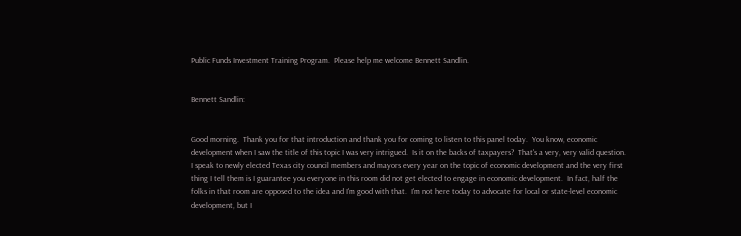Public Funds Investment Training Program.  Please help me welcome Bennett Sandlin.


Bennett Sandlin:


Good morning.  Thank you for that introduction and thank you for coming to listen to this panel today.  You know, economic development when I saw the title of this topic I was very intrigued.  Is it on the backs of taxpayers?  That's a very, very valid question.  I speak to newly elected Texas city council members and mayors every year on the topic of economic development and the very first thing I tell them is I guarantee you everyone in this room did not get elected to engage in economic development.  In fact, half the folks in that room are opposed to the idea and I'm good with that.  I'm not here today to advocate for local or state-level economic development, but I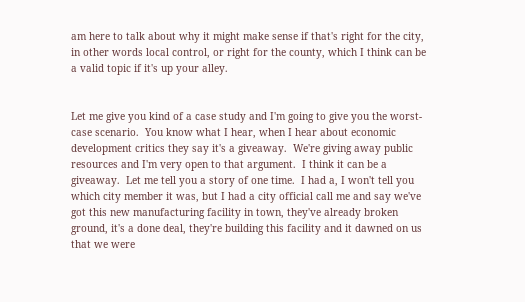am here to talk about why it might make sense if that's right for the city, in other words local control, or right for the county, which I think can be a valid topic if it's up your alley.


Let me give you kind of a case study and I'm going to give you the worst-case scenario.  You know what I hear, when I hear about economic development critics they say it's a giveaway.  We're giving away public resources and I'm very open to that argument.  I think it can be a giveaway.  Let me tell you a story of one time.  I had a, I won't tell you which city member it was, but I had a city official call me and say we've got this new manufacturing facility in town, they've already broken ground, it's a done deal, they're building this facility and it dawned on us that we were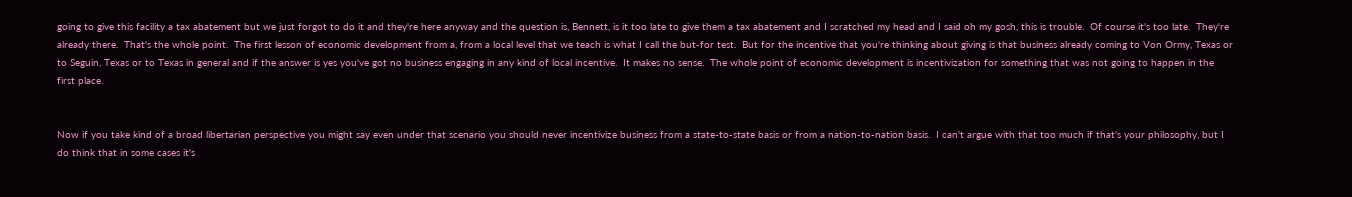going to give this facility a tax abatement but we just forgot to do it and they're here anyway and the question is, Bennett, is it too late to give them a tax abatement and I scratched my head and I said oh my gosh, this is trouble.  Of course it's too late.  They're already there.  That's the whole point.  The first lesson of economic development from a, from a local level that we teach is what I call the but-for test.  But for the incentive that you're thinking about giving is that business already coming to Von Ormy, Texas or to Seguin, Texas or to Texas in general and if the answer is yes you've got no business engaging in any kind of local incentive.  It makes no sense.  The whole point of economic development is incentivization for something that was not going to happen in the first place.


Now if you take kind of a broad libertarian perspective you might say even under that scenario you should never incentivize business from a state-to-state basis or from a nation-to-nation basis.  I can't argue with that too much if that's your philosophy, but I do think that in some cases it's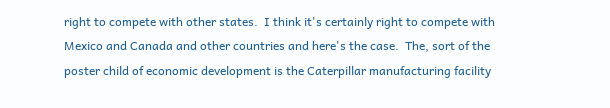right to compete with other states.  I think it's certainly right to compete with Mexico and Canada and other countries and here's the case.  The, sort of the poster child of economic development is the Caterpillar manufacturing facility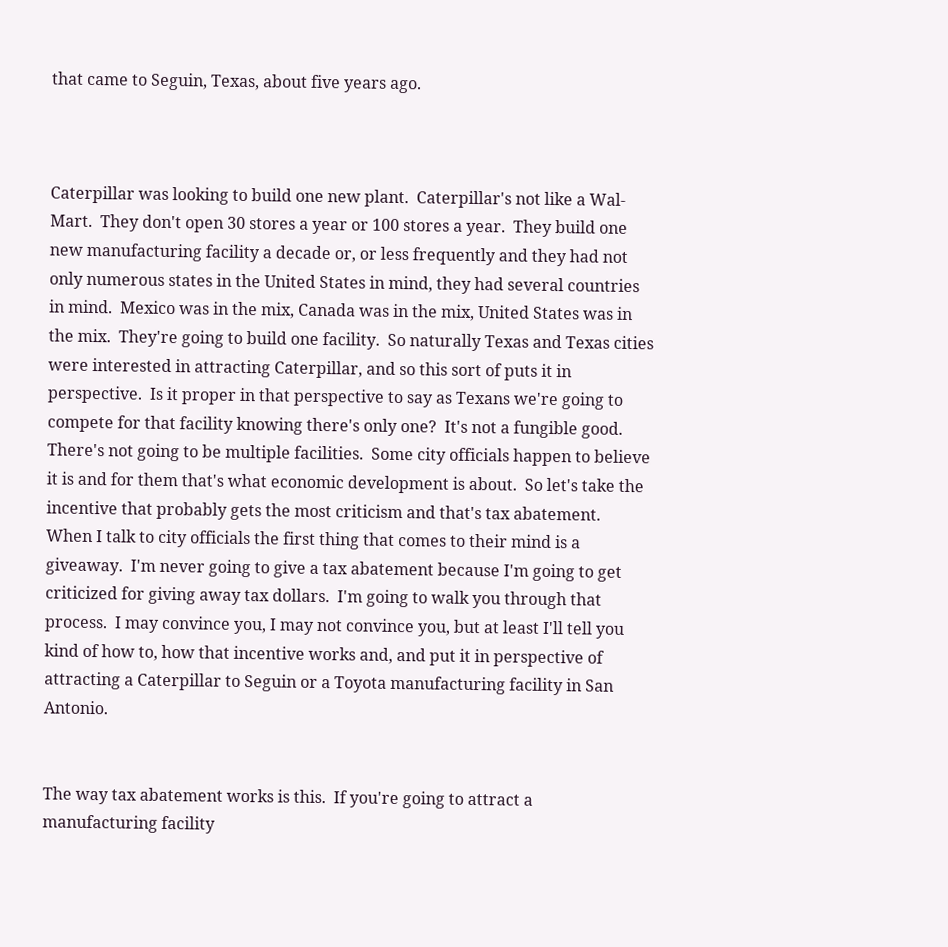that came to Seguin, Texas, about five years ago.



Caterpillar was looking to build one new plant.  Caterpillar's not like a Wal-Mart.  They don't open 30 stores a year or 100 stores a year.  They build one new manufacturing facility a decade or, or less frequently and they had not only numerous states in the United States in mind, they had several countries in mind.  Mexico was in the mix, Canada was in the mix, United States was in the mix.  They're going to build one facility.  So naturally Texas and Texas cities were interested in attracting Caterpillar, and so this sort of puts it in perspective.  Is it proper in that perspective to say as Texans we're going to compete for that facility knowing there's only one?  It's not a fungible good.  There's not going to be multiple facilities.  Some city officials happen to believe it is and for them that's what economic development is about.  So let's take the incentive that probably gets the most criticism and that's tax abatement.  When I talk to city officials the first thing that comes to their mind is a giveaway.  I'm never going to give a tax abatement because I'm going to get criticized for giving away tax dollars.  I'm going to walk you through that process.  I may convince you, I may not convince you, but at least I'll tell you kind of how to, how that incentive works and, and put it in perspective of attracting a Caterpillar to Seguin or a Toyota manufacturing facility in San Antonio.


The way tax abatement works is this.  If you're going to attract a manufacturing facility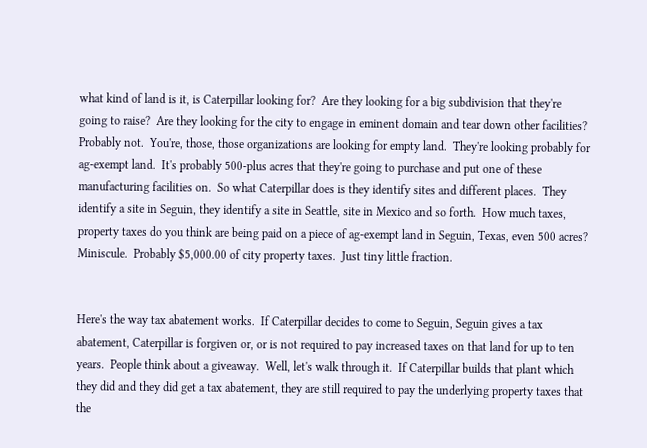what kind of land is it, is Caterpillar looking for?  Are they looking for a big subdivision that they're going to raise?  Are they looking for the city to engage in eminent domain and tear down other facilities?  Probably not.  You're, those, those organizations are looking for empty land.  They're looking probably for ag-exempt land.  It's probably 500-plus acres that they're going to purchase and put one of these manufacturing facilities on.  So what Caterpillar does is they identify sites and different places.  They identify a site in Seguin, they identify a site in Seattle, site in Mexico and so forth.  How much taxes, property taxes do you think are being paid on a piece of ag-exempt land in Seguin, Texas, even 500 acres?  Miniscule.  Probably $5,000.00 of city property taxes.  Just tiny little fraction.


Here's the way tax abatement works.  If Caterpillar decides to come to Seguin, Seguin gives a tax abatement, Caterpillar is forgiven or, or is not required to pay increased taxes on that land for up to ten years.  People think about a giveaway.  Well, let's walk through it.  If Caterpillar builds that plant which they did and they did get a tax abatement, they are still required to pay the underlying property taxes that the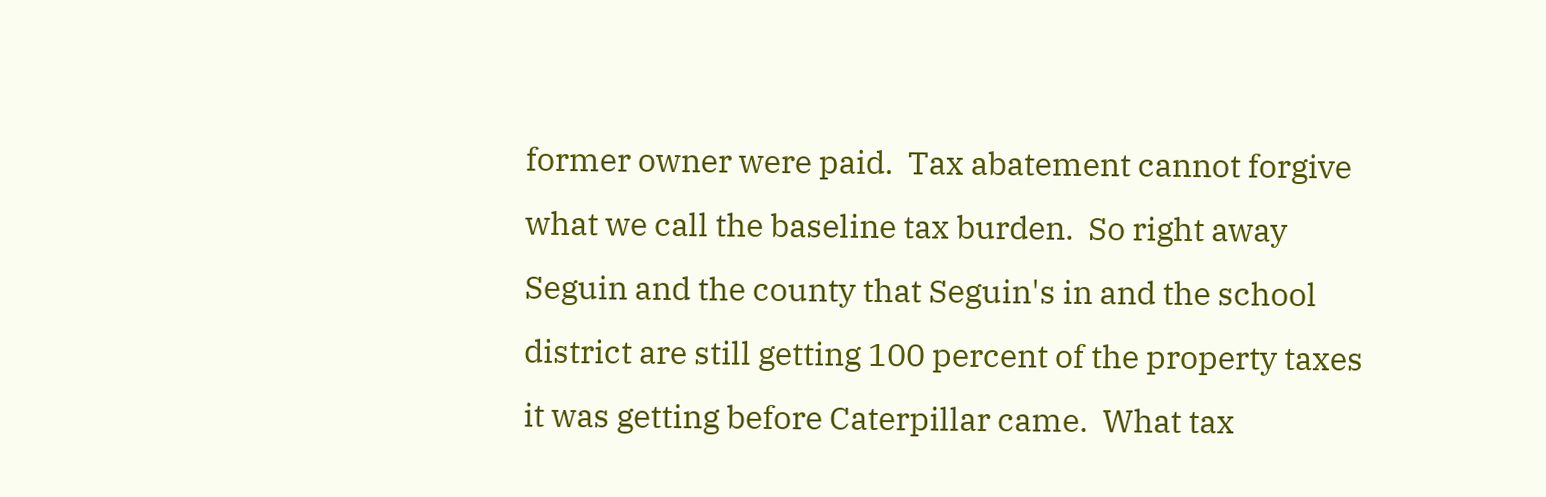former owner were paid.  Tax abatement cannot forgive what we call the baseline tax burden.  So right away Seguin and the county that Seguin's in and the school district are still getting 100 percent of the property taxes it was getting before Caterpillar came.  What tax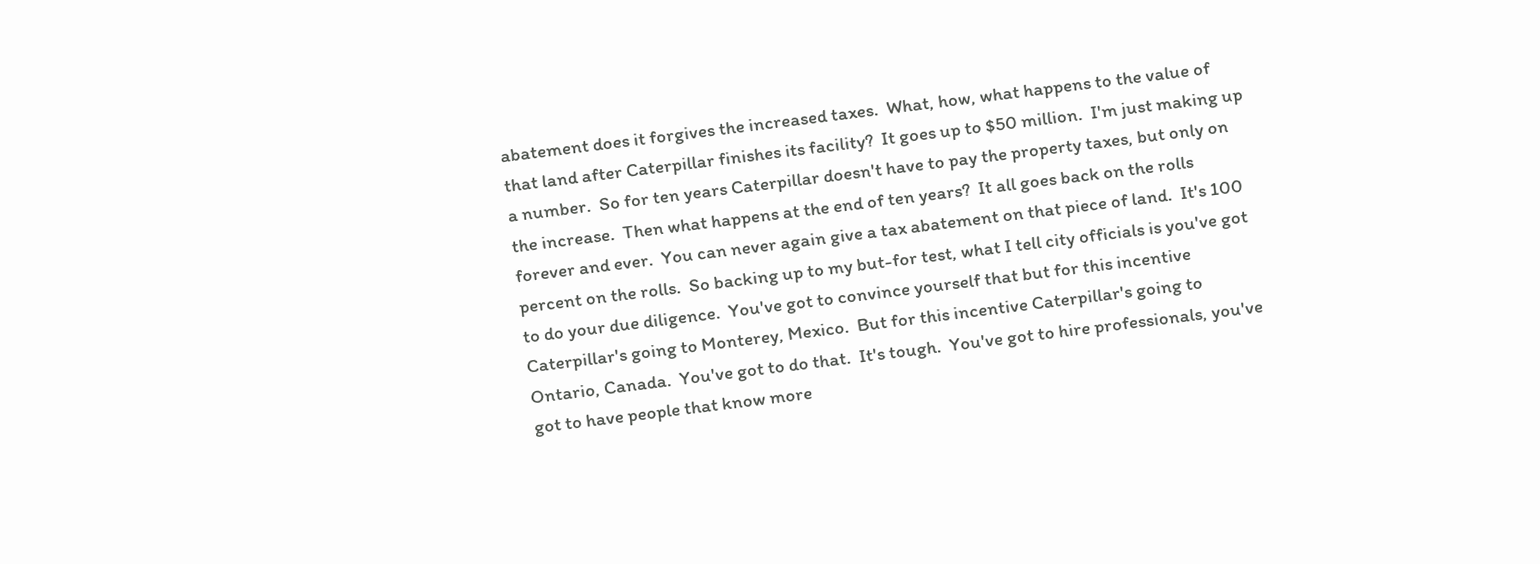abatement does it forgives the increased taxes.  What, how, what happens to the value of that land after Caterpillar finishes its facility?  It goes up to $50 million.  I'm just making up a number.  So for ten years Caterpillar doesn't have to pay the property taxes, but only on the increase.  Then what happens at the end of ten years?  It all goes back on the rolls forever and ever.  You can never again give a tax abatement on that piece of land.  It's 100 percent on the rolls.  So backing up to my but-for test, what I tell city officials is you've got to do your due diligence.  You've got to convince yourself that but for this incentive Caterpillar's going to Monterey, Mexico.  But for this incentive Caterpillar's going to Ontario, Canada.  You've got to do that.  It's tough.  You've got to hire professionals, you've got to have people that know more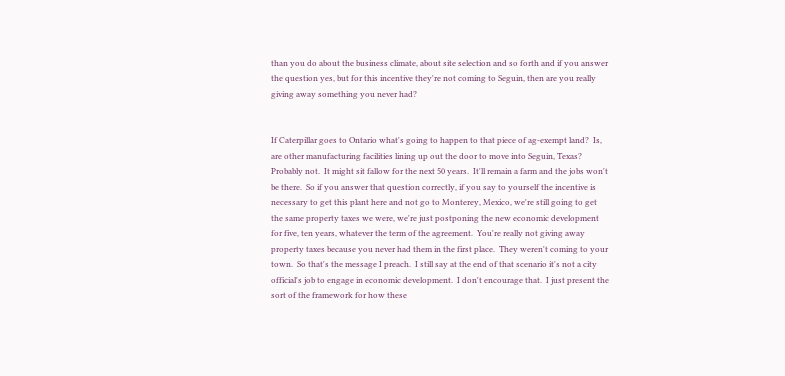than you do about the business climate, about site selection and so forth and if you answer the question yes, but for this incentive they're not coming to Seguin, then are you really giving away something you never had?


If Caterpillar goes to Ontario what's going to happen to that piece of ag-exempt land?  Is, are other manufacturing facilities lining up out the door to move into Seguin, Texas?  Probably not.  It might sit fallow for the next 50 years.  It'll remain a farm and the jobs won't be there.  So if you answer that question correctly, if you say to yourself the incentive is necessary to get this plant here and not go to Monterey, Mexico, we're still going to get the same property taxes we were, we're just postponing the new economic development for five, ten years, whatever the term of the agreement.  You're really not giving away property taxes because you never had them in the first place.  They weren't coming to your town.  So that's the message I preach.  I still say at the end of that scenario it's not a city official's job to engage in economic development.  I don't encourage that.  I just present the sort of the framework for how these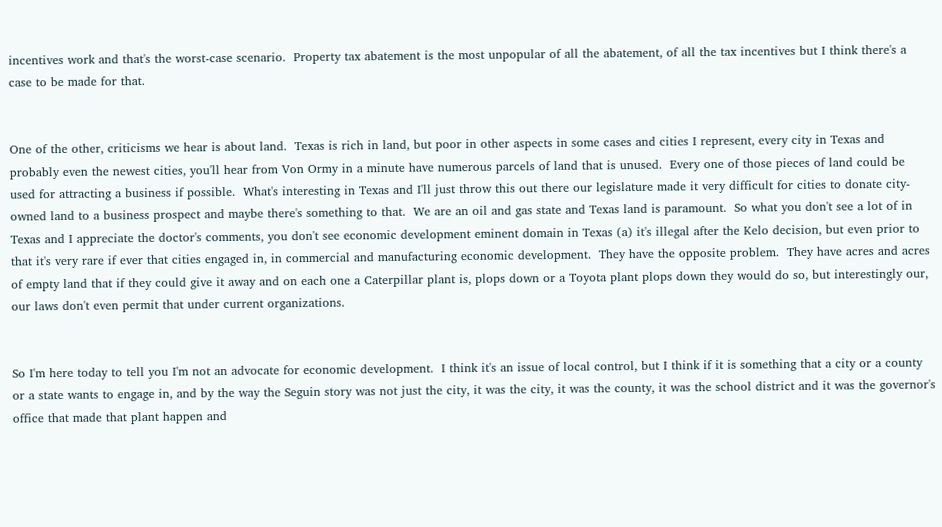incentives work and that's the worst-case scenario.  Property tax abatement is the most unpopular of all the abatement, of all the tax incentives but I think there's a case to be made for that.


One of the other, criticisms we hear is about land.  Texas is rich in land, but poor in other aspects in some cases and cities I represent, every city in Texas and probably even the newest cities, you'll hear from Von Ormy in a minute have numerous parcels of land that is unused.  Every one of those pieces of land could be used for attracting a business if possible.  What's interesting in Texas and I'll just throw this out there our legislature made it very difficult for cities to donate city-owned land to a business prospect and maybe there's something to that.  We are an oil and gas state and Texas land is paramount.  So what you don't see a lot of in Texas and I appreciate the doctor's comments, you don't see economic development eminent domain in Texas (a) it's illegal after the Kelo decision, but even prior to that it's very rare if ever that cities engaged in, in commercial and manufacturing economic development.  They have the opposite problem.  They have acres and acres of empty land that if they could give it away and on each one a Caterpillar plant is, plops down or a Toyota plant plops down they would do so, but interestingly our, our laws don't even permit that under current organizations.


So I'm here today to tell you I'm not an advocate for economic development.  I think it's an issue of local control, but I think if it is something that a city or a county or a state wants to engage in, and by the way the Seguin story was not just the city, it was the city, it was the county, it was the school district and it was the governor's office that made that plant happen and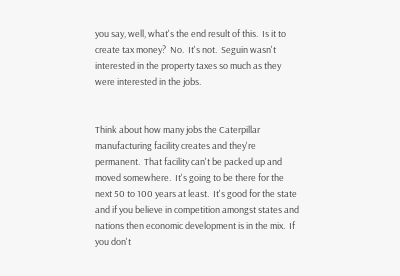you say, well, what's the end result of this.  Is it to create tax money?  No.  It's not.  Seguin wasn't interested in the property taxes so much as they were interested in the jobs.


Think about how many jobs the Caterpillar manufacturing facility creates and they're permanent.  That facility can't be packed up and moved somewhere.  It's going to be there for the next 50 to 100 years at least.  It's good for the state and if you believe in competition amongst states and nations then economic development is in the mix.  If you don't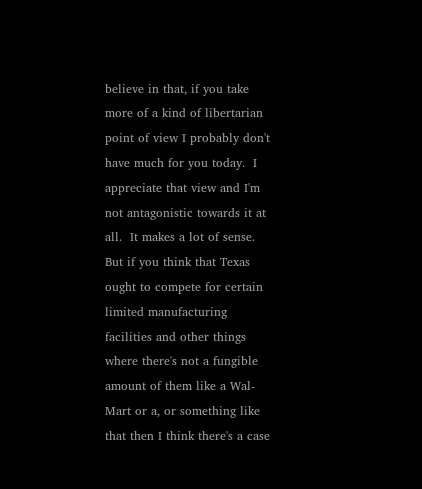believe in that, if you take more of a kind of libertarian point of view I probably don't have much for you today.  I appreciate that view and I'm not antagonistic towards it at all.  It makes a lot of sense.  But if you think that Texas ought to compete for certain limited manufacturing facilities and other things where there's not a fungible amount of them like a Wal-Mart or a, or something like that then I think there's a case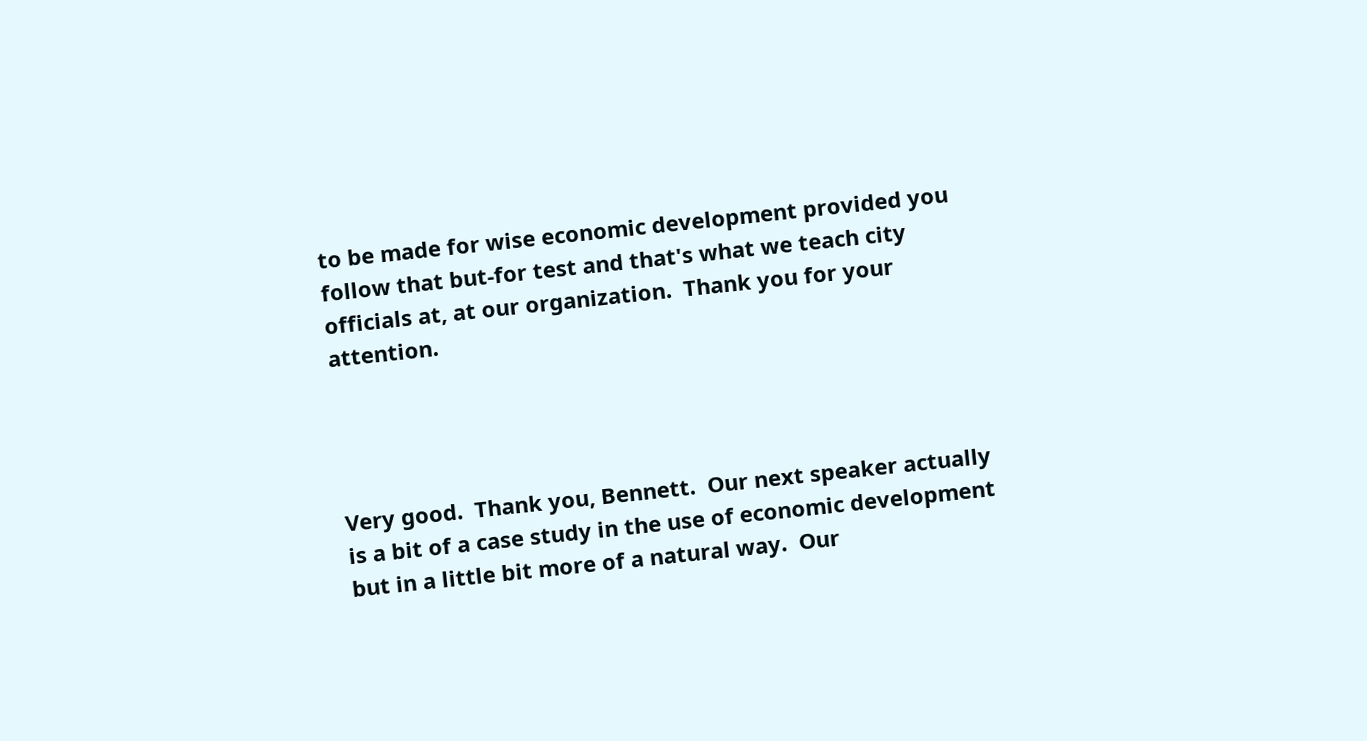to be made for wise economic development provided you follow that but-for test and that's what we teach city officials at, at our organization.  Thank you for your attention.




Very good.  Thank you, Bennett.  Our next speaker actually is a bit of a case study in the use of economic development but in a little bit more of a natural way.  Our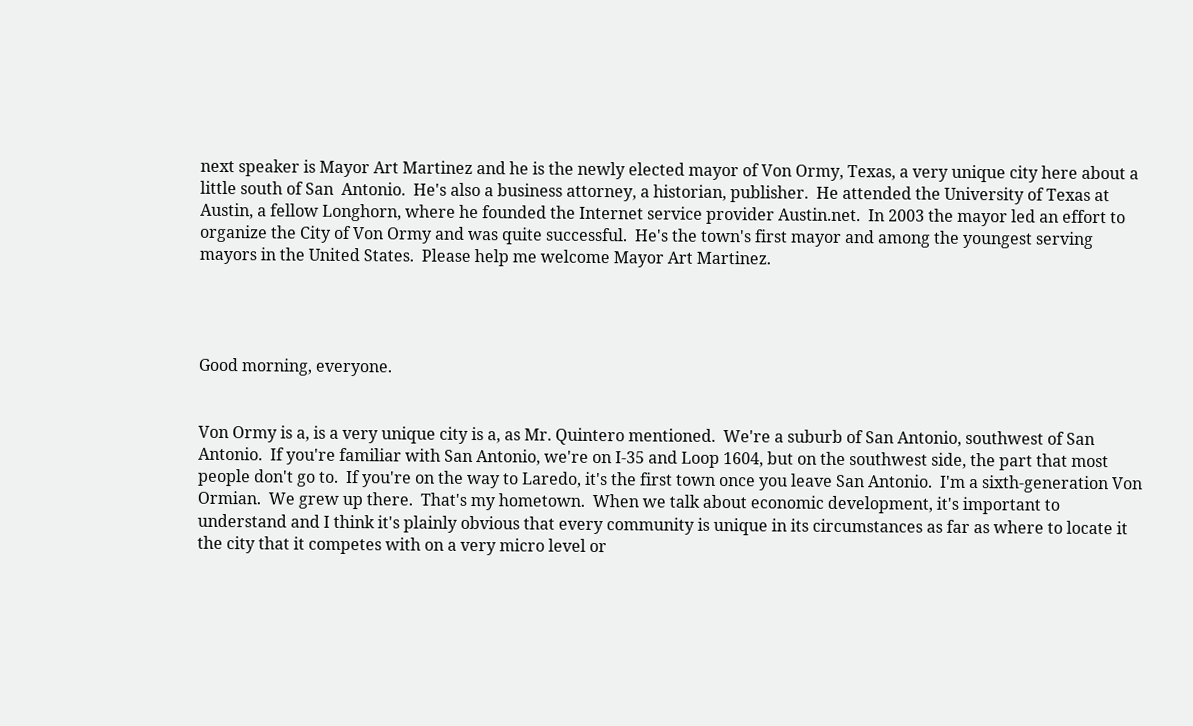next speaker is Mayor Art Martinez and he is the newly elected mayor of Von Ormy, Texas, a very unique city here about a little south of San  Antonio.  He's also a business attorney, a historian, publisher.  He attended the University of Texas at Austin, a fellow Longhorn, where he founded the Internet service provider Austin.net.  In 2003 the mayor led an effort to organize the City of Von Ormy and was quite successful.  He's the town's first mayor and among the youngest serving mayors in the United States.  Please help me welcome Mayor Art Martinez.




Good morning, everyone.


Von Ormy is a, is a very unique city is a, as Mr. Quintero mentioned.  We're a suburb of San Antonio, southwest of San Antonio.  If you're familiar with San Antonio, we're on I-35 and Loop 1604, but on the southwest side, the part that most people don't go to.  If you're on the way to Laredo, it's the first town once you leave San Antonio.  I'm a sixth-generation Von Ormian.  We grew up there.  That's my hometown.  When we talk about economic development, it's important to understand and I think it's plainly obvious that every community is unique in its circumstances as far as where to locate it the city that it competes with on a very micro level or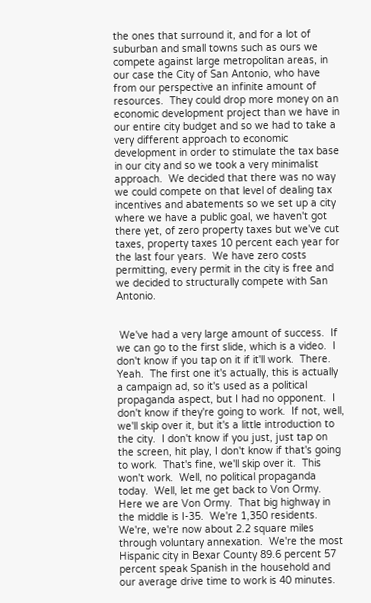the ones that surround it, and for a lot of suburban and small towns such as ours we compete against large metropolitan areas, in our case the City of San Antonio, who have from our perspective an infinite amount of resources.  They could drop more money on an economic development project than we have in our entire city budget and so we had to take a very different approach to economic development in order to stimulate the tax base in our city and so we took a very minimalist approach.  We decided that there was no way we could compete on that level of dealing tax incentives and abatements so we set up a city where we have a public goal, we haven't got there yet, of zero property taxes but we've cut taxes, property taxes 10 percent each year for the last four years.  We have zero costs permitting, every permit in the city is free and we decided to structurally compete with San Antonio.


 We've had a very large amount of success.  If we can go to the first slide, which is a video.  I don't know if you tap on it if it'll work.  There.  Yeah.  The first one it's actually, this is actually a campaign ad, so it's used as a political propaganda aspect, but I had no opponent.  I don't know if they're going to work.  If not, well, we'll skip over it, but it's a little introduction to the city.  I don't know if you just, just tap on the screen, hit play, I don't know if that's going to work.  That's fine, we'll skip over it.  This won't work.  Well, no political propaganda today.  Well, let me get back to Von Ormy.  Here we are Von Ormy.  That big highway in the middle is I-35.  We're 1,350 residents.  We're, we're now about 2.2 square miles through voluntary annexation.  We're the most Hispanic city in Bexar County 89.6 percent 57 percent speak Spanish in the household and our average drive time to work is 40 minutes.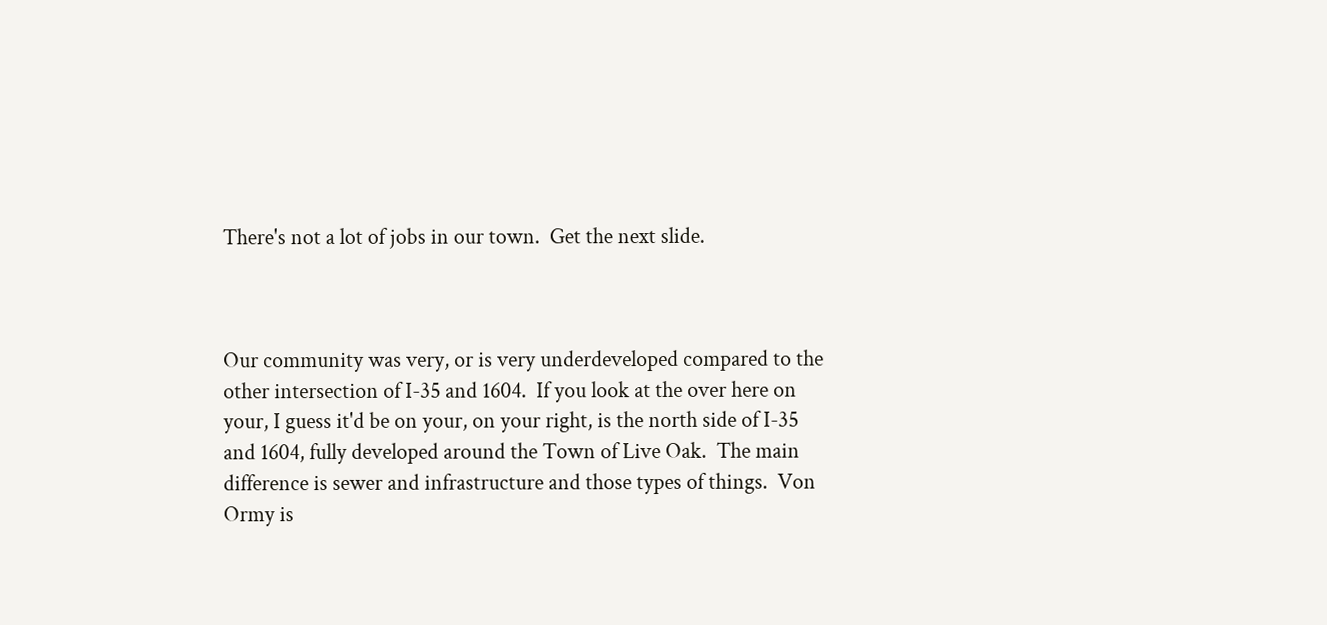There's not a lot of jobs in our town.  Get the next slide.



Our community was very, or is very underdeveloped compared to the other intersection of I-35 and 1604.  If you look at the over here on your, I guess it'd be on your, on your right, is the north side of I-35 and 1604, fully developed around the Town of Live Oak.  The main difference is sewer and infrastructure and those types of things.  Von Ormy is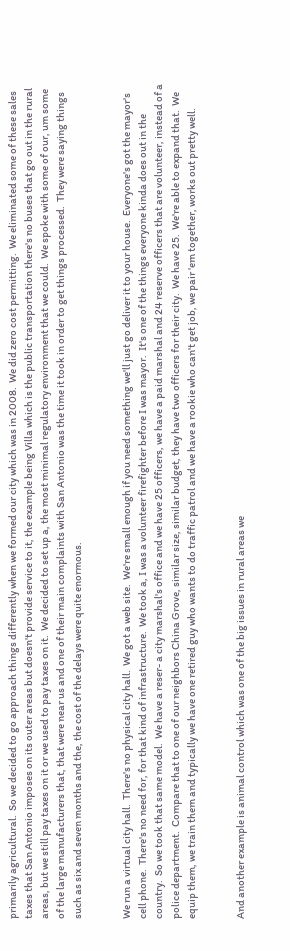primarily agricultural.  So we decided to go approach things differently when we formed our city which was in 2008.  We did zero cost permitting.  We eliminated some of these sales taxes that San Antonio imposes on its outer areas but doesn't provide service to it, the example being Villa which is the public transportation there's no buses that go out in the rural areas, but we still pay taxes on it or we used to pay taxes on it.  We decided to set up a, the most minimal regulatory environment that we could.  We spoke with some of our, um some of the large manufacturers that, that were near us and one of their main complaints with San Antonio was the time it took in order to get things processed.  They were saying things such as six and seven months and the, the cost of the delays were quite enormous.


We run a virtual city hall.  There's no physical city hall.  We got a web site.  We're small enough if you need something we'll just go deliver it to your house.  Everyone's got the mayor's cell phone.  There's no need for, for that kind of infrastructure.  We took a, I was a volunteer firefighter before I was mayor.  It's one of the things everyone kinda does out in the country.  So we took that same model.  We have a reser- a city marshal's office and we have 25 officers, we have a paid marshal and 24 reserve officers that are volunteer, instead of a police department.  Compare that to one of our neighbors China Grove, similar size, similar budget, they have two officers for their city.  We have 25.  We're able to expand that.  We equip them, we train them and typically we have one retired guy who wants to do traffic patrol and we have a rookie who can't get job, we pair 'em together, works out pretty well.


And another example is animal control which was one of the big issues in rural areas we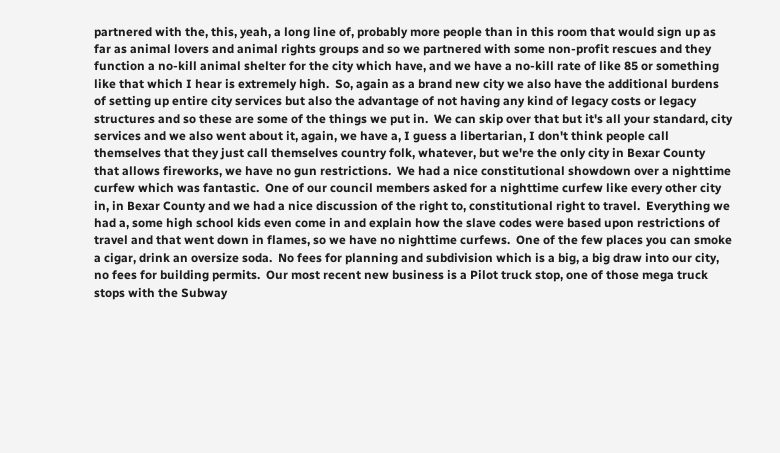partnered with the, this, yeah, a long line of, probably more people than in this room that would sign up as far as animal lovers and animal rights groups and so we partnered with some non-profit rescues and they function a no-kill animal shelter for the city which have, and we have a no-kill rate of like 85 or something like that which I hear is extremely high.  So, again as a brand new city we also have the additional burdens of setting up entire city services but also the advantage of not having any kind of legacy costs or legacy structures and so these are some of the things we put in.  We can skip over that but it's all your standard, city services and we also went about it, again, we have a, I guess a libertarian, I don't think people call themselves that they just call themselves country folk, whatever, but we're the only city in Bexar County that allows fireworks, we have no gun restrictions.  We had a nice constitutional showdown over a nighttime curfew which was fantastic.  One of our council members asked for a nighttime curfew like every other city in, in Bexar County and we had a nice discussion of the right to, constitutional right to travel.  Everything we had a, some high school kids even come in and explain how the slave codes were based upon restrictions of travel and that went down in flames, so we have no nighttime curfews.  One of the few places you can smoke a cigar, drink an oversize soda.  No fees for planning and subdivision which is a big, a big draw into our city, no fees for building permits.  Our most recent new business is a Pilot truck stop, one of those mega truck stops with the Subway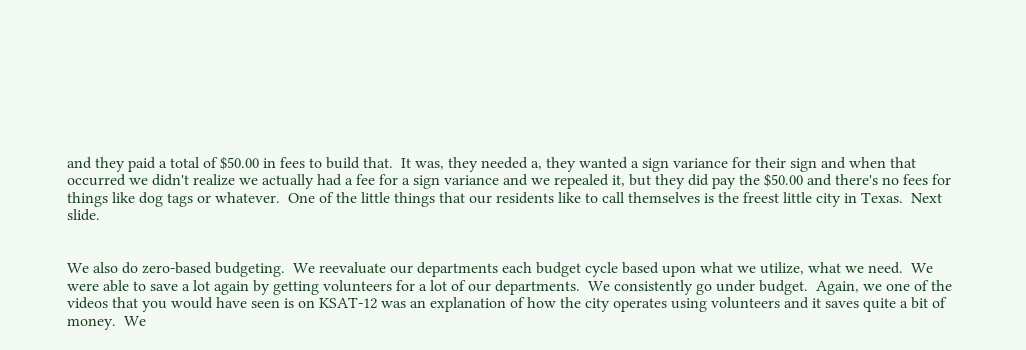and they paid a total of $50.00 in fees to build that.  It was, they needed a, they wanted a sign variance for their sign and when that occurred we didn't realize we actually had a fee for a sign variance and we repealed it, but they did pay the $50.00 and there's no fees for things like dog tags or whatever.  One of the little things that our residents like to call themselves is the freest little city in Texas.  Next slide.


We also do zero-based budgeting.  We reevaluate our departments each budget cycle based upon what we utilize, what we need.  We were able to save a lot again by getting volunteers for a lot of our departments.  We consistently go under budget.  Again, we one of the videos that you would have seen is on KSAT-12 was an explanation of how the city operates using volunteers and it saves quite a bit of money.  We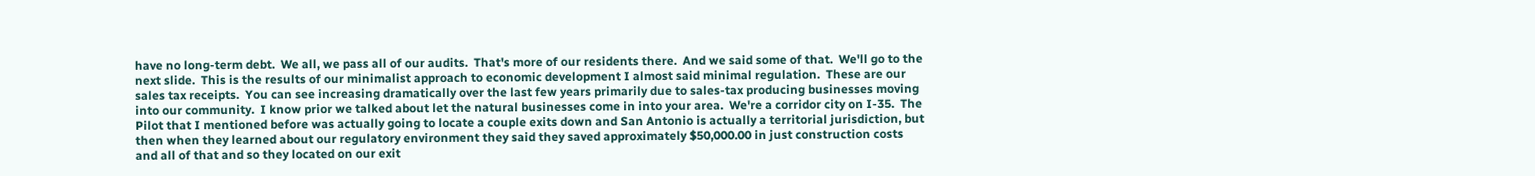have no long-term debt.  We all, we pass all of our audits.  That's more of our residents there.  And we said some of that.  We'll go to the next slide.  This is the results of our minimalist approach to economic development I almost said minimal regulation.  These are our sales tax receipts.  You can see increasing dramatically over the last few years primarily due to sales-tax producing businesses moving into our community.  I know prior we talked about let the natural businesses come in into your area.  We're a corridor city on I-35.  The Pilot that I mentioned before was actually going to locate a couple exits down and San Antonio is actually a territorial jurisdiction, but then when they learned about our regulatory environment they said they saved approximately $50,000.00 in just construction costs and all of that and so they located on our exit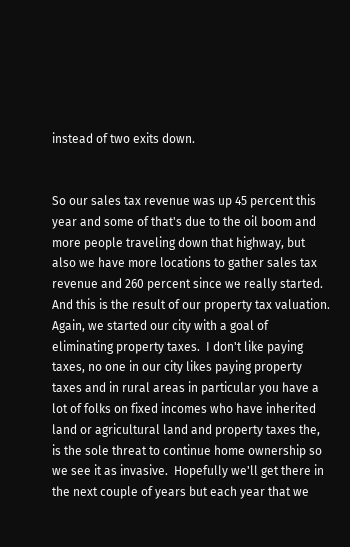instead of two exits down.


So our sales tax revenue was up 45 percent this year and some of that's due to the oil boom and more people traveling down that highway, but also we have more locations to gather sales tax revenue and 260 percent since we really started.  And this is the result of our property tax valuation.  Again, we started our city with a goal of eliminating property taxes.  I don't like paying taxes, no one in our city likes paying property taxes and in rural areas in particular you have a lot of folks on fixed incomes who have inherited land or agricultural land and property taxes the, is the sole threat to continue home ownership so we see it as invasive.  Hopefully we'll get there in the next couple of years but each year that we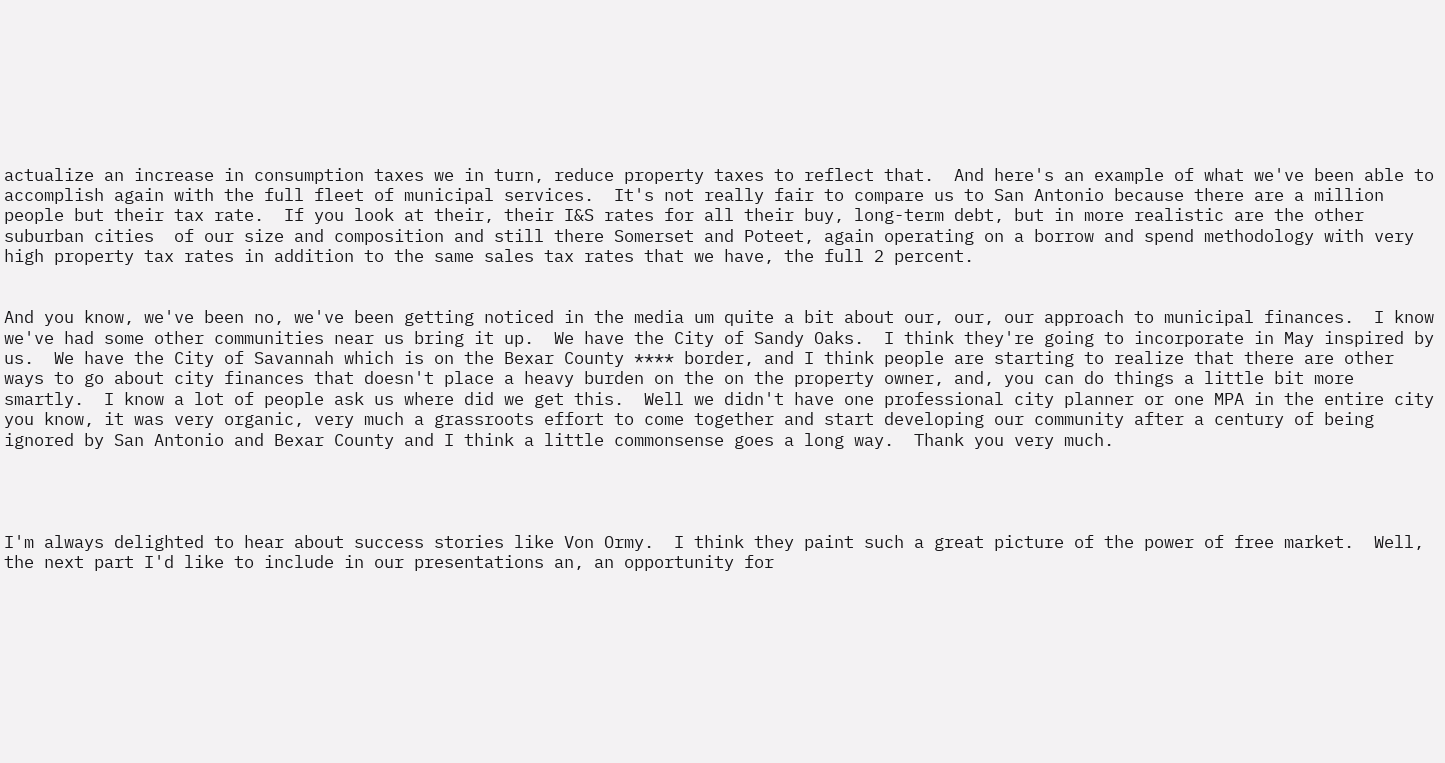actualize an increase in consumption taxes we in turn, reduce property taxes to reflect that.  And here's an example of what we've been able to accomplish again with the full fleet of municipal services.  It's not really fair to compare us to San Antonio because there are a million people but their tax rate.  If you look at their, their I&S rates for all their buy, long-term debt, but in more realistic are the other suburban cities  of our size and composition and still there Somerset and Poteet, again operating on a borrow and spend methodology with very high property tax rates in addition to the same sales tax rates that we have, the full 2 percent.


And you know, we've been no, we've been getting noticed in the media um quite a bit about our, our, our approach to municipal finances.  I know we've had some other communities near us bring it up.  We have the City of Sandy Oaks.  I think they're going to incorporate in May inspired by us.  We have the City of Savannah which is on the Bexar County **** border, and I think people are starting to realize that there are other ways to go about city finances that doesn't place a heavy burden on the on the property owner, and, you can do things a little bit more smartly.  I know a lot of people ask us where did we get this.  Well we didn't have one professional city planner or one MPA in the entire city you know, it was very organic, very much a grassroots effort to come together and start developing our community after a century of being ignored by San Antonio and Bexar County and I think a little commonsense goes a long way.  Thank you very much.




I'm always delighted to hear about success stories like Von Ormy.  I think they paint such a great picture of the power of free market.  Well, the next part I'd like to include in our presentations an, an opportunity for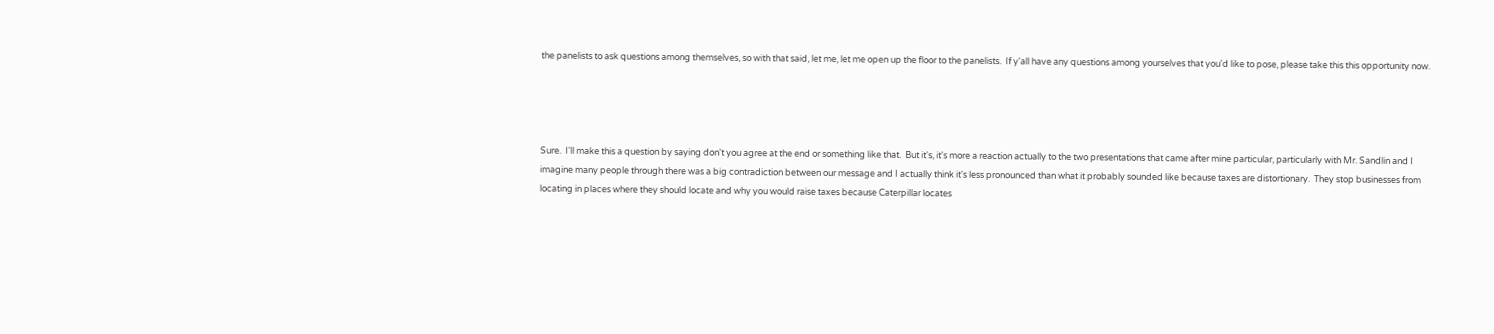the panelists to ask questions among themselves, so with that said, let me, let me open up the floor to the panelists.  If y'all have any questions among yourselves that you'd like to pose, please take this this opportunity now.




Sure.  I'll make this a question by saying don't you agree at the end or something like that.  But it's, it's more a reaction actually to the two presentations that came after mine particular, particularly with Mr. Sandlin and I imagine many people through there was a big contradiction between our message and I actually think it's less pronounced than what it probably sounded like because taxes are distortionary.  They stop businesses from locating in places where they should locate and why you would raise taxes because Caterpillar locates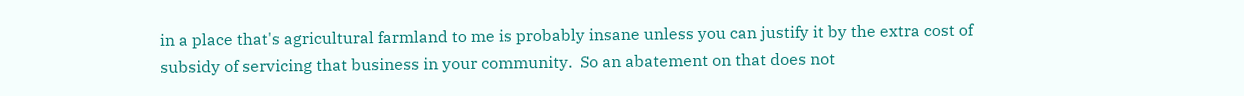in a place that's agricultural farmland to me is probably insane unless you can justify it by the extra cost of subsidy of servicing that business in your community.  So an abatement on that does not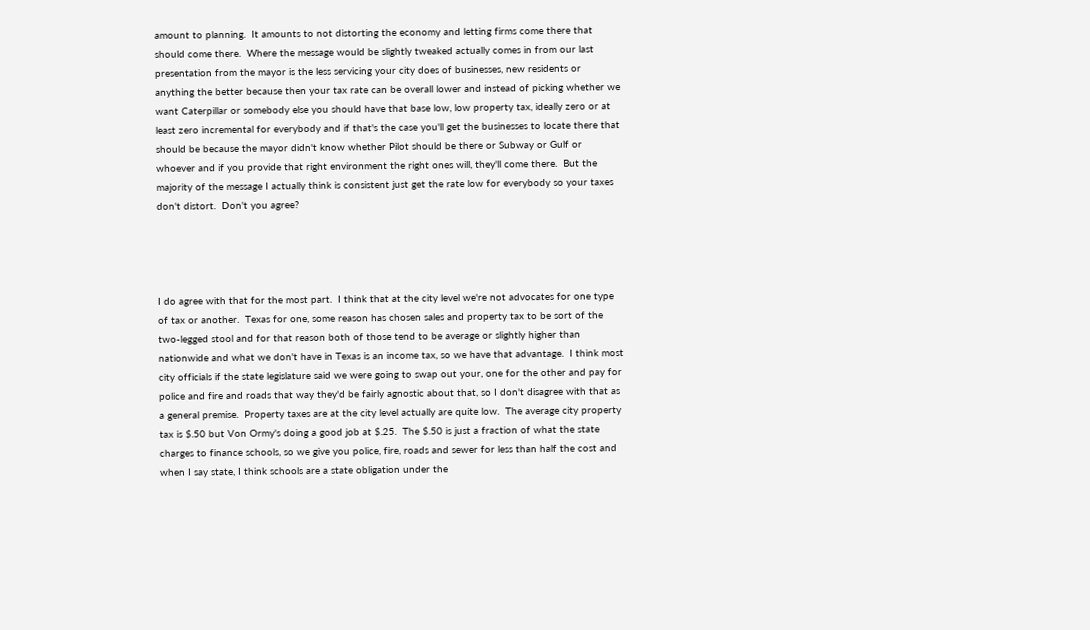amount to planning.  It amounts to not distorting the economy and letting firms come there that should come there.  Where the message would be slightly tweaked actually comes in from our last presentation from the mayor is the less servicing your city does of businesses, new residents or anything the better because then your tax rate can be overall lower and instead of picking whether we want Caterpillar or somebody else you should have that base low, low property tax, ideally zero or at least zero incremental for everybody and if that's the case you'll get the businesses to locate there that should be because the mayor didn't know whether Pilot should be there or Subway or Gulf or whoever and if you provide that right environment the right ones will, they'll come there.  But the majority of the message I actually think is consistent just get the rate low for everybody so your taxes don't distort.  Don't you agree?




I do agree with that for the most part.  I think that at the city level we're not advocates for one type of tax or another.  Texas for one, some reason has chosen sales and property tax to be sort of the two-legged stool and for that reason both of those tend to be average or slightly higher than nationwide and what we don't have in Texas is an income tax, so we have that advantage.  I think most city officials if the state legislature said we were going to swap out your, one for the other and pay for police and fire and roads that way they'd be fairly agnostic about that, so I don't disagree with that as a general premise.  Property taxes are at the city level actually are quite low.  The average city property tax is $.50 but Von Ormy's doing a good job at $.25.  The $.50 is just a fraction of what the state charges to finance schools, so we give you police, fire, roads and sewer for less than half the cost and when I say state, I think schools are a state obligation under the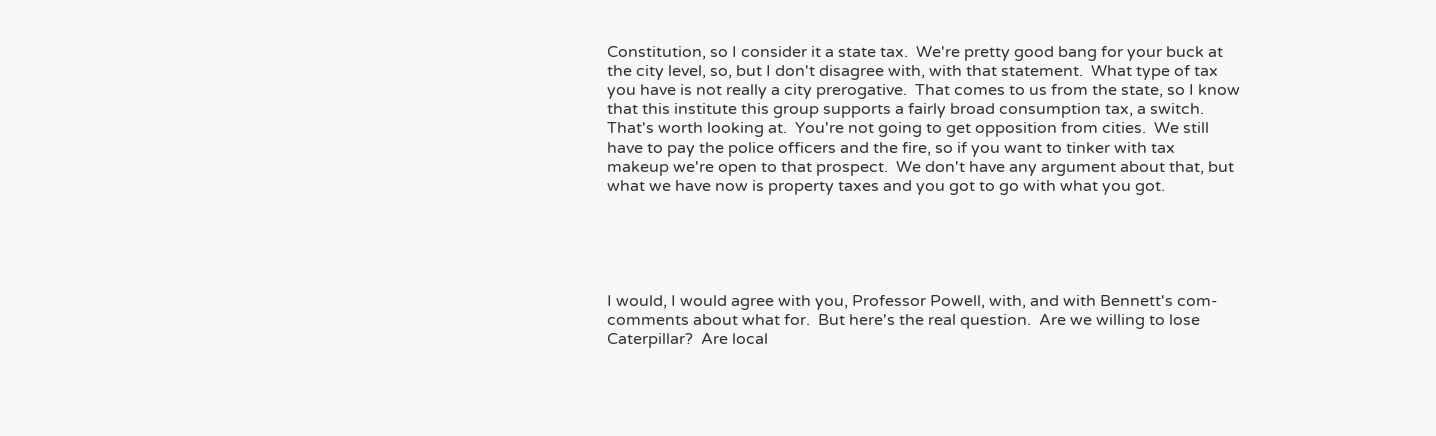Constitution, so I consider it a state tax.  We're pretty good bang for your buck at the city level, so, but I don't disagree with, with that statement.  What type of tax you have is not really a city prerogative.  That comes to us from the state, so I know that this institute this group supports a fairly broad consumption tax, a switch.  That's worth looking at.  You're not going to get opposition from cities.  We still have to pay the police officers and the fire, so if you want to tinker with tax makeup we're open to that prospect.  We don't have any argument about that, but what we have now is property taxes and you got to go with what you got.





I would, I would agree with you, Professor Powell, with, and with Bennett's com- comments about what for.  But here's the real question.  Are we willing to lose Caterpillar?  Are local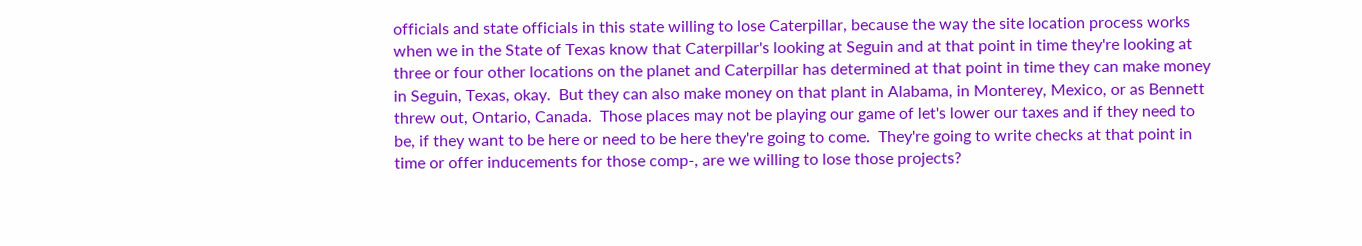officials and state officials in this state willing to lose Caterpillar, because the way the site location process works when we in the State of Texas know that Caterpillar's looking at Seguin and at that point in time they're looking at three or four other locations on the planet and Caterpillar has determined at that point in time they can make money in Seguin, Texas, okay.  But they can also make money on that plant in Alabama, in Monterey, Mexico, or as Bennett threw out, Ontario, Canada.  Those places may not be playing our game of let's lower our taxes and if they need to be, if they want to be here or need to be here they're going to come.  They're going to write checks at that point in time or offer inducements for those comp-, are we willing to lose those projects?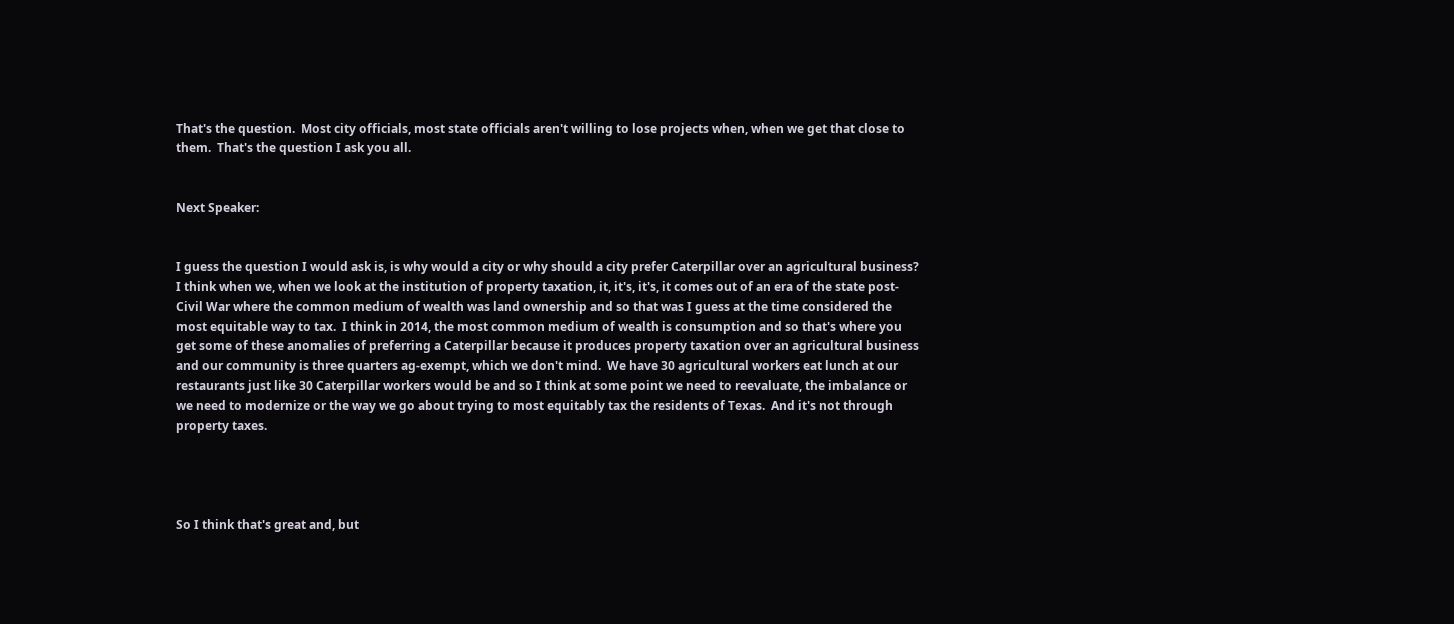That's the question.  Most city officials, most state officials aren't willing to lose projects when, when we get that close to them.  That's the question I ask you all.


Next Speaker:


I guess the question I would ask is, is why would a city or why should a city prefer Caterpillar over an agricultural business?  I think when we, when we look at the institution of property taxation, it, it's, it's, it comes out of an era of the state post-Civil War where the common medium of wealth was land ownership and so that was I guess at the time considered the most equitable way to tax.  I think in 2014, the most common medium of wealth is consumption and so that's where you get some of these anomalies of preferring a Caterpillar because it produces property taxation over an agricultural business and our community is three quarters ag-exempt, which we don't mind.  We have 30 agricultural workers eat lunch at our restaurants just like 30 Caterpillar workers would be and so I think at some point we need to reevaluate, the imbalance or we need to modernize or the way we go about trying to most equitably tax the residents of Texas.  And it's not through property taxes.




So I think that's great and, but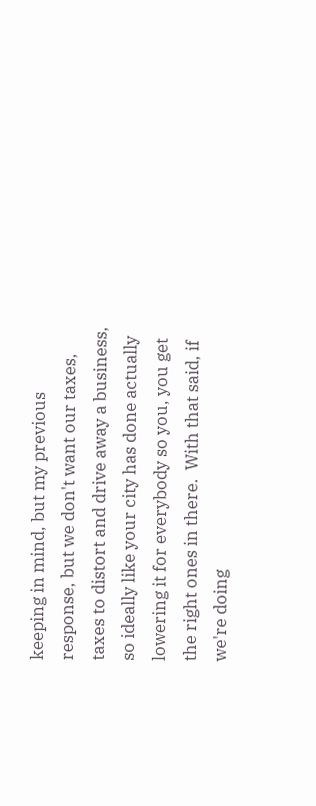keeping in mind, but my previous response, but we don't want our taxes, taxes to distort and drive away a business, so ideally like your city has done actually lowering it for everybody so you, you get the right ones in there.  With that said, if we're doing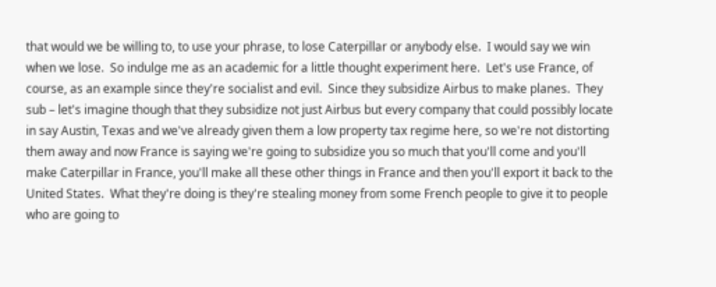that would we be willing to, to use your phrase, to lose Caterpillar or anybody else.  I would say we win when we lose.  So indulge me as an academic for a little thought experiment here.  Let's use France, of course, as an example since they're socialist and evil.  Since they subsidize Airbus to make planes.  They sub – let's imagine though that they subsidize not just Airbus but every company that could possibly locate in say Austin, Texas and we've already given them a low property tax regime here, so we're not distorting them away and now France is saying we're going to subsidize you so much that you'll come and you'll make Caterpillar in France, you'll make all these other things in France and then you'll export it back to the United States.  What they're doing is they're stealing money from some French people to give it to people who are going to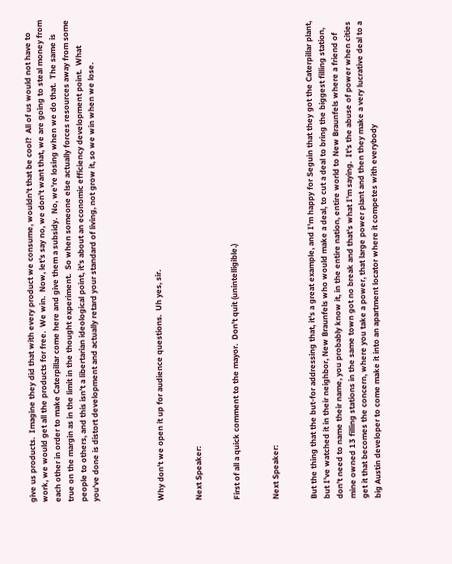give us products.  Imagine they did that with every product we consume, wouldn't that be cool?  All of us would not have to work, we would get all the products for free.  We win.  Now, let's say no, we don't want that, we are going to steal money from each other in order to make Caterpillar come here and give them a subsidy.  No, we're losing when we do that.  The same is true on the margin as in the limit in the thought experiment.  So when someone else actually forces resources away from some people to others, and this isn't a libertarian ideological point, it's about an economic efficiency development point.  What you've done is distort development and actually retard your standard of living, not grow it, so we win when we lose.




Why don't we open it up for audience questions.  Uh yes, sir.


Next Speaker:


First of all a quick comment to the mayor.  Don't quit (unintelligible.)


Next Speaker:


But the thing that the but-for addressing that, it's a great example, and I'm happy for Seguin that they got the Caterpillar plant, but I've watched it in their neighbor, New Braunfels who would make a deal, to cut a deal to bring the biggest filling station, don't need to name their name, you probably know it, in the entire nation, entire world to New Braunfels where a friend of mine owned 13 filling stations in the same town got no break and that's what I'm saying.  It's the abuse of power when cities get it that becomes the concern, where you take a power, that large power plant and then they make a very lucrative deal to a big Austin developer to come make it into an apartment locator where it competes with everybody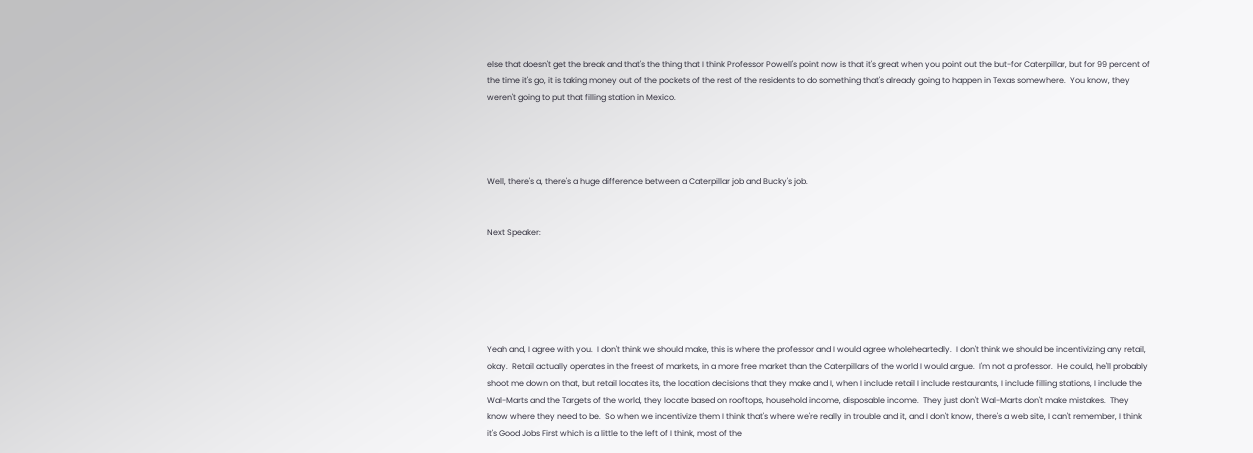else that doesn't get the break and that's the thing that I think Professor Powell's point now is that it's great when you point out the but-for Caterpillar, but for 99 percent of the time it's go, it is taking money out of the pockets of the rest of the residents to do something that's already going to happen in Texas somewhere.  You know, they weren't going to put that filling station in Mexico.




Well, there's a, there's a huge difference between a Caterpillar job and Bucky's job.


Next Speaker:






Yeah and, I agree with you.  I don't think we should make, this is where the professor and I would agree wholeheartedly.  I don't think we should be incentivizing any retail, okay.  Retail actually operates in the freest of markets, in a more free market than the Caterpillars of the world I would argue.  I'm not a professor.  He could, he'll probably shoot me down on that, but retail locates its, the location decisions that they make and I, when I include retail I include restaurants, I include filling stations, I include the Wal-Marts and the Targets of the world, they locate based on rooftops, household income, disposable income.  They just don't Wal-Marts don't make mistakes.  They know where they need to be.  So when we incentivize them I think that's where we're really in trouble and it, and I don't know, there's a web site, I can't remember, I think it's Good Jobs First which is a little to the left of I think, most of the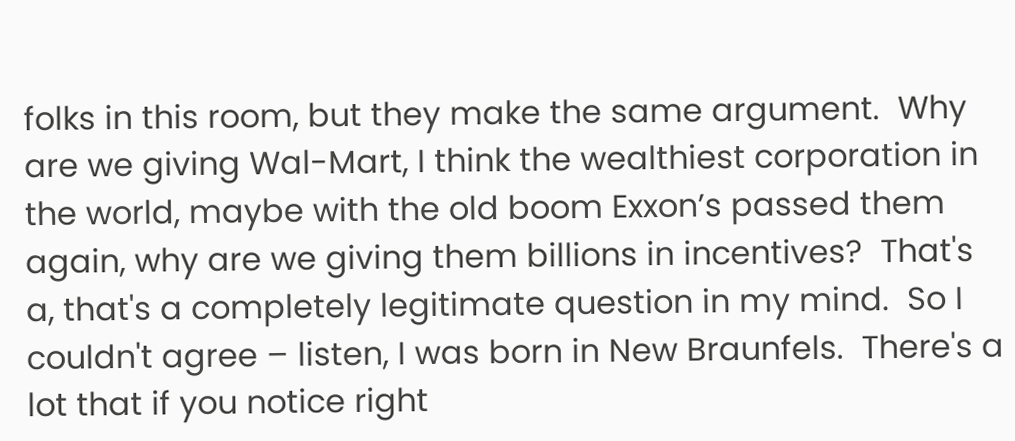folks in this room, but they make the same argument.  Why are we giving Wal-Mart, I think the wealthiest corporation in the world, maybe with the old boom Exxon’s passed them again, why are we giving them billions in incentives?  That's a, that's a completely legitimate question in my mind.  So I couldn't agree – listen, I was born in New Braunfels.  There's a lot that if you notice right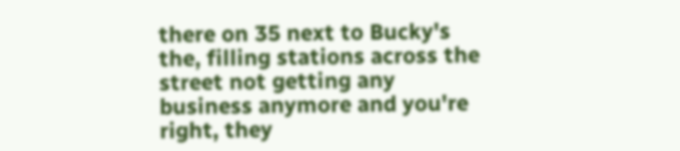there on 35 next to Bucky's the, filling stations across the street not getting any business anymore and you're right, they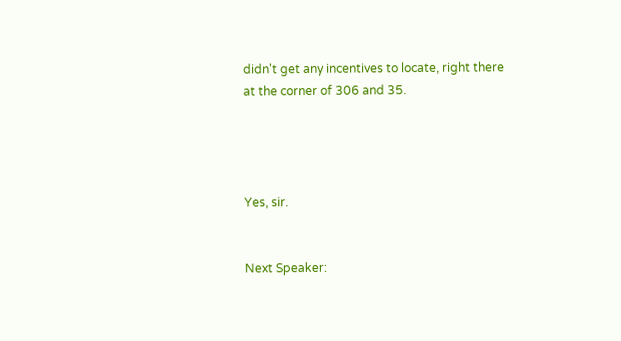didn't get any incentives to locate, right there at the corner of 306 and 35.




Yes, sir.


Next Speaker: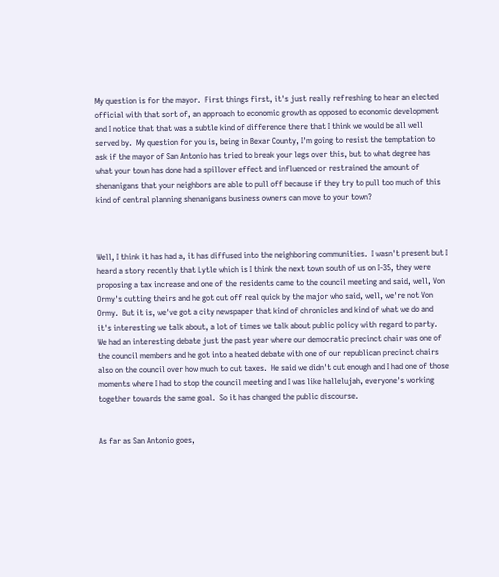My question is for the mayor.  First things first, it's just really refreshing to hear an elected official with that sort of, an approach to economic growth as opposed to economic development and I notice that that was a subtle kind of difference there that I think we would be all well served by.  My question for you is, being in Bexar County, I'm going to resist the temptation to ask if the mayor of San Antonio has tried to break your legs over this, but to what degree has what your town has done had a spillover effect and influenced or restrained the amount of shenanigans that your neighbors are able to pull off because if they try to pull too much of this kind of central planning shenanigans business owners can move to your town?



Well, I think it has had a, it has diffused into the neighboring communities.  I wasn't present but I heard a story recently that Lytle which is I think the next town south of us on I-35, they were proposing a tax increase and one of the residents came to the council meeting and said, well, Von Ormy's cutting theirs and he got cut off real quick by the major who said, well, we're not Von Ormy.  But it is, we've got a city newspaper that kind of chronicles and kind of what we do and it's interesting we talk about, a lot of times we talk about public policy with regard to party.  We had an interesting debate just the past year where our democratic precinct chair was one of the council members and he got into a heated debate with one of our republican precinct chairs also on the council over how much to cut taxes.  He said we didn't cut enough and I had one of those moments where I had to stop the council meeting and I was like hallelujah, everyone's working together towards the same goal.  So it has changed the public discourse.


As far as San Antonio goes,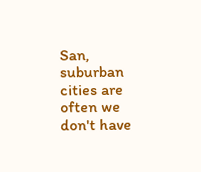San, suburban cities are often we don't have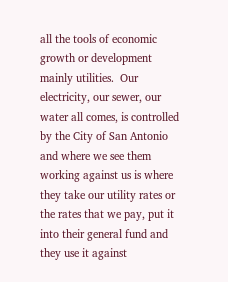all the tools of economic growth or development mainly utilities.  Our electricity, our sewer, our water all comes, is controlled by the City of San Antonio and where we see them working against us is where they take our utility rates or the rates that we pay, put it into their general fund and they use it against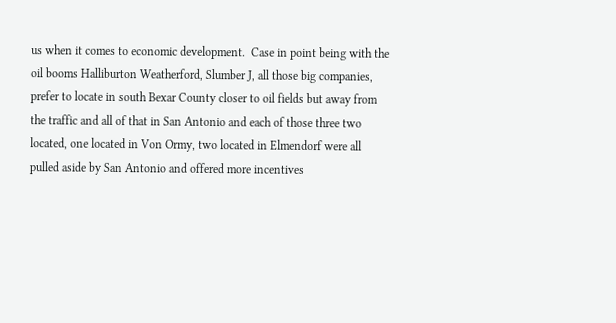us when it comes to economic development.  Case in point being with the oil booms Halliburton Weatherford, Slumber J, all those big companies, prefer to locate in south Bexar County closer to oil fields but away from the traffic and all of that in San Antonio and each of those three two located, one located in Von Ormy, two located in Elmendorf were all pulled aside by San Antonio and offered more incentives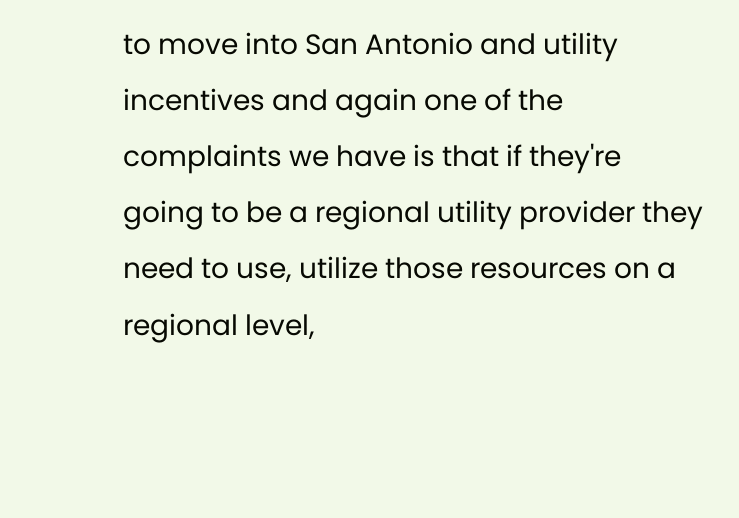to move into San Antonio and utility incentives and again one of the complaints we have is that if they're going to be a regional utility provider they need to use, utilize those resources on a regional level,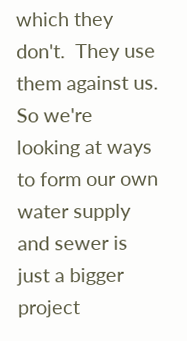which they don't.  They use them against us.  So we're looking at ways to form our own water supply and sewer is just a bigger project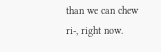than we can chew ri-, right now.